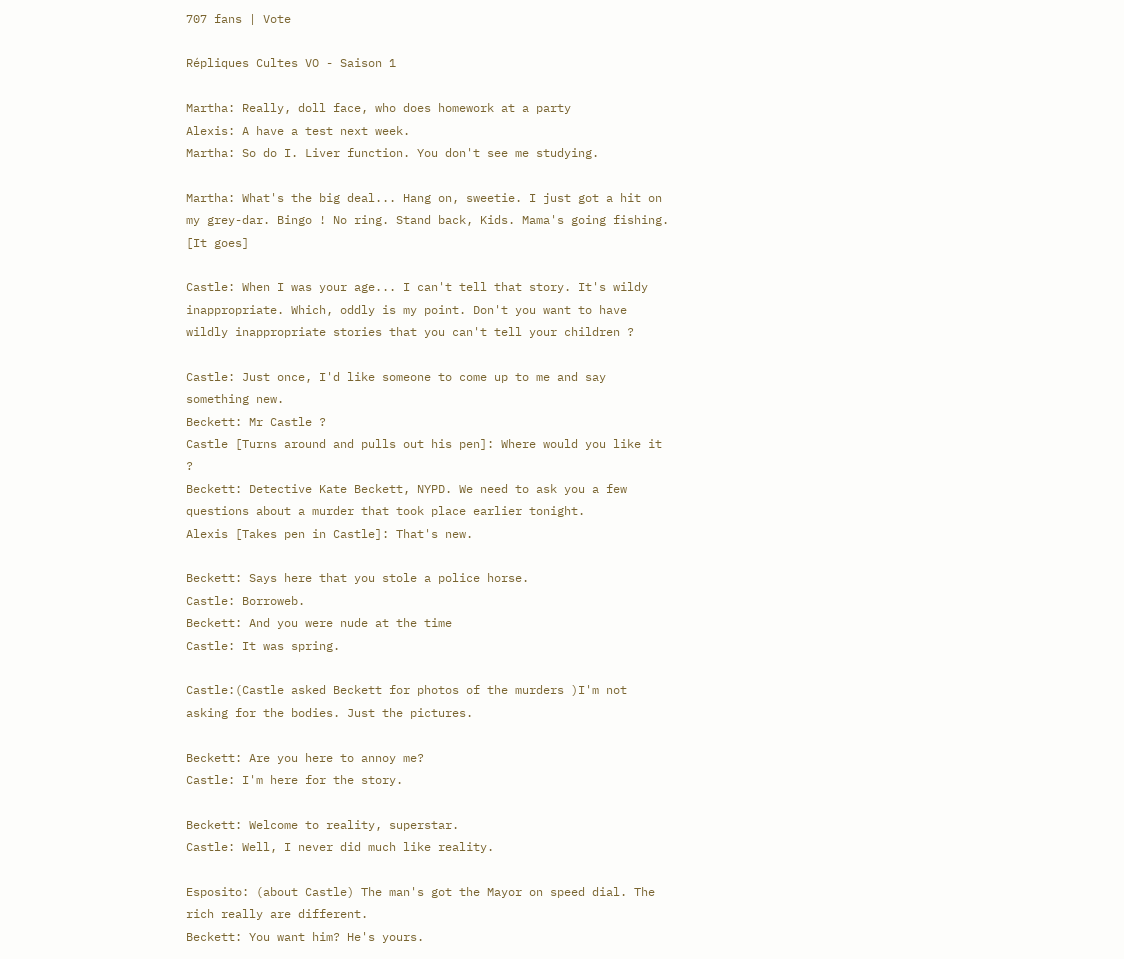707 fans | Vote

Répliques Cultes VO - Saison 1

Martha: Really, doll face, who does homework at a party
Alexis: A have a test next week.
Martha: So do I. Liver function. You don't see me studying.

Martha: What's the big deal... Hang on, sweetie. I just got a hit on my grey-dar. Bingo ! No ring. Stand back, Kids. Mama's going fishing. [It goes]

Castle: When I was your age... I can't tell that story. It's wildy inappropriate. Which, oddly is my point. Don't you want to have wildly inappropriate stories that you can't tell your children ?

Castle: Just once, I'd like someone to come up to me and say something new.
Beckett: Mr Castle ?
Castle [Turns around and pulls out his pen]: Where would you like it ?
Beckett: Detective Kate Beckett, NYPD. We need to ask you a few questions about a murder that took place earlier tonight.
Alexis [Takes pen in Castle]: That's new.

Beckett: Says here that you stole a police horse.
Castle: Borroweb.
Beckett: And you were nude at the time
Castle: It was spring.

Castle:(Castle asked Beckett for photos of the murders )I'm not asking for the bodies. Just the pictures.

Beckett: Are you here to annoy me?
Castle: I'm here for the story.

Beckett: Welcome to reality, superstar.
Castle: Well, I never did much like reality.

Esposito: (about Castle) The man's got the Mayor on speed dial. The rich really are different.
Beckett: You want him? He's yours.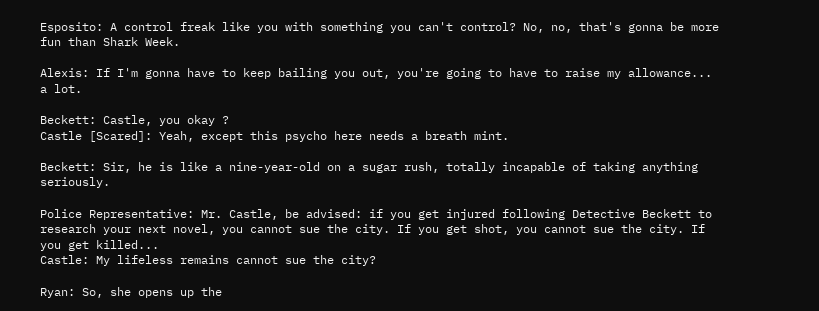Esposito: A control freak like you with something you can't control? No, no, that's gonna be more fun than Shark Week.

Alexis: If I'm gonna have to keep bailing you out, you're going to have to raise my allowance... a lot.

Beckett: Castle, you okay ?
Castle [Scared]: Yeah, except this psycho here needs a breath mint.

Beckett: Sir, he is like a nine-year-old on a sugar rush, totally incapable of taking anything seriously.

Police Representative: Mr. Castle, be advised: if you get injured following Detective Beckett to research your next novel, you cannot sue the city. If you get shot, you cannot sue the city. If you get killed...
Castle: My lifeless remains cannot sue the city?

Ryan: So, she opens up the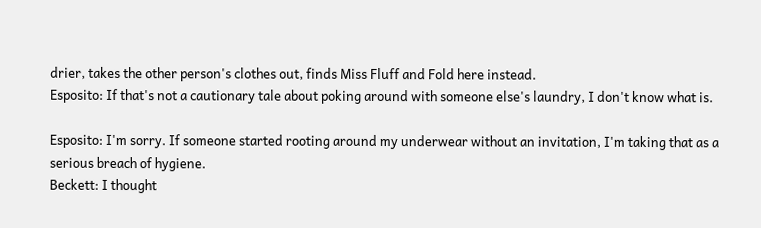drier, takes the other person's clothes out, finds Miss Fluff and Fold here instead.
Esposito: If that's not a cautionary tale about poking around with someone else's laundry, I don't know what is.

Esposito: I'm sorry. If someone started rooting around my underwear without an invitation, I'm taking that as a serious breach of hygiene.
Beckett: I thought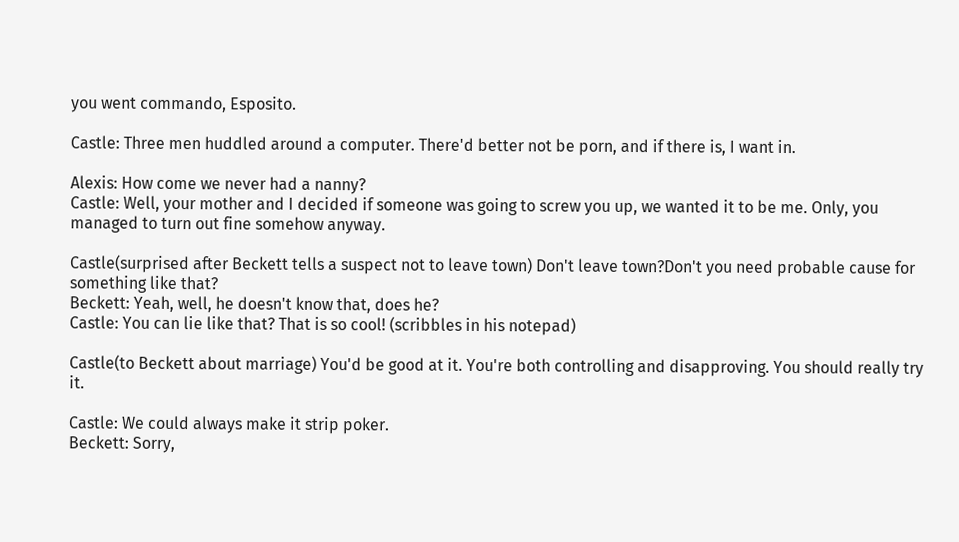you went commando, Esposito.

Castle: Three men huddled around a computer. There'd better not be porn, and if there is, I want in.

Alexis: How come we never had a nanny?
Castle: Well, your mother and I decided if someone was going to screw you up, we wanted it to be me. Only, you managed to turn out fine somehow anyway.

Castle(surprised after Beckett tells a suspect not to leave town) Don't leave town?Don't you need probable cause for something like that?
Beckett: Yeah, well, he doesn't know that, does he?
Castle: You can lie like that? That is so cool! (scribbles in his notepad)

Castle(to Beckett about marriage) You'd be good at it. You're both controlling and disapproving. You should really try it.

Castle: We could always make it strip poker.
Beckett: Sorry,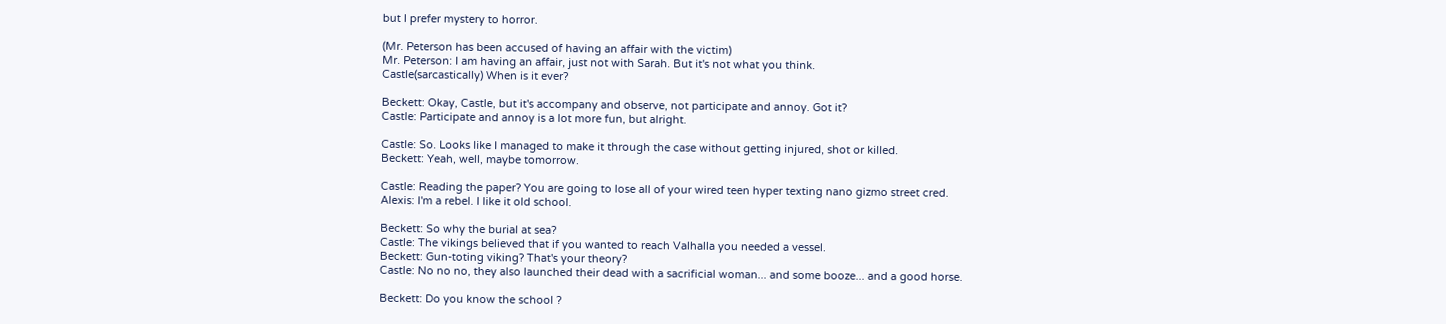but I prefer mystery to horror.

(Mr. Peterson has been accused of having an affair with the victim)
Mr. Peterson: I am having an affair, just not with Sarah. But it's not what you think.
Castle(sarcastically) When is it ever?

Beckett: Okay, Castle, but it's accompany and observe, not participate and annoy. Got it?
Castle: Participate and annoy is a lot more fun, but alright.

Castle: So. Looks like I managed to make it through the case without getting injured, shot or killed.
Beckett: Yeah, well, maybe tomorrow.

Castle: Reading the paper? You are going to lose all of your wired teen hyper texting nano gizmo street cred.
Alexis: I'm a rebel. I like it old school.

Beckett: So why the burial at sea?
Castle: The vikings believed that if you wanted to reach Valhalla you needed a vessel.
Beckett: Gun-toting viking? That's your theory?
Castle: No no no, they also launched their dead with a sacrificial woman... and some booze... and a good horse.

Beckett: Do you know the school ?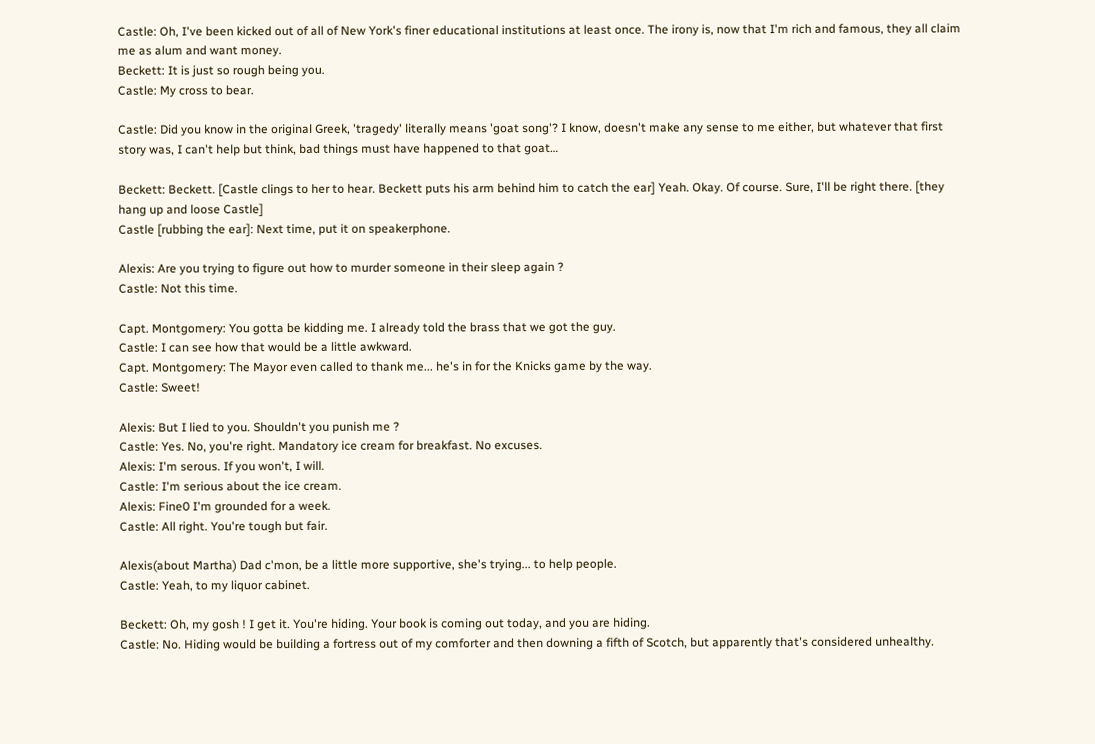Castle: Oh, I've been kicked out of all of New York's finer educational institutions at least once. The irony is, now that I'm rich and famous, they all claim me as alum and want money.
Beckett: It is just so rough being you.
Castle: My cross to bear.

Castle: Did you know in the original Greek, 'tragedy' literally means 'goat song'? I know, doesn't make any sense to me either, but whatever that first story was, I can't help but think, bad things must have happened to that goat…

Beckett: Beckett. [Castle clings to her to hear. Beckett puts his arm behind him to catch the ear] Yeah. Okay. Of course. Sure, I'll be right there. [they hang up and loose Castle]
Castle [rubbing the ear]: Next time, put it on speakerphone.

Alexis: Are you trying to figure out how to murder someone in their sleep again ?
Castle: Not this time.

Capt. Montgomery: You gotta be kidding me. I already told the brass that we got the guy.
Castle: I can see how that would be a little awkward.
Capt. Montgomery: The Mayor even called to thank me... he's in for the Knicks game by the way.
Castle: Sweet!

Alexis: But I lied to you. Shouldn't you punish me ?
Castle: Yes. No, you're right. Mandatory ice cream for breakfast. No excuses.
Alexis: I'm serous. If you won't, I will.
Castle: I'm serious about the ice cream.
Alexis: Fine0 I'm grounded for a week.
Castle: All right. You're tough but fair.

Alexis(about Martha) Dad c'mon, be a little more supportive, she's trying... to help people.
Castle: Yeah, to my liquor cabinet.

Beckett: Oh, my gosh ! I get it. You're hiding. Your book is coming out today, and you are hiding.
Castle: No. Hiding would be building a fortress out of my comforter and then downing a fifth of Scotch, but apparently that's considered unhealthy.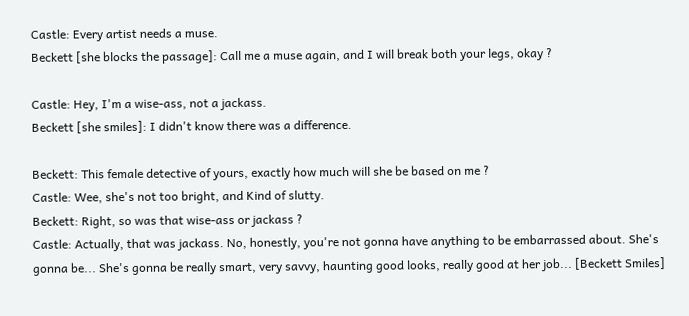Castle: Every artist needs a muse.
Beckett [she blocks the passage]: Call me a muse again, and I will break both your legs, okay ?

Castle: Hey, I'm a wise-ass, not a jackass.
Beckett [she smiles]: I didn't know there was a difference.

Beckett: This female detective of yours, exactly how much will she be based on me ?
Castle: Wee, she's not too bright, and Kind of slutty.
Beckett: Right, so was that wise-ass or jackass ?
Castle: Actually, that was jackass. No, honestly, you're not gonna have anything to be embarrassed about. She's gonna be... She's gonna be really smart, very savvy, haunting good looks, really good at her job... [Beckett Smiles]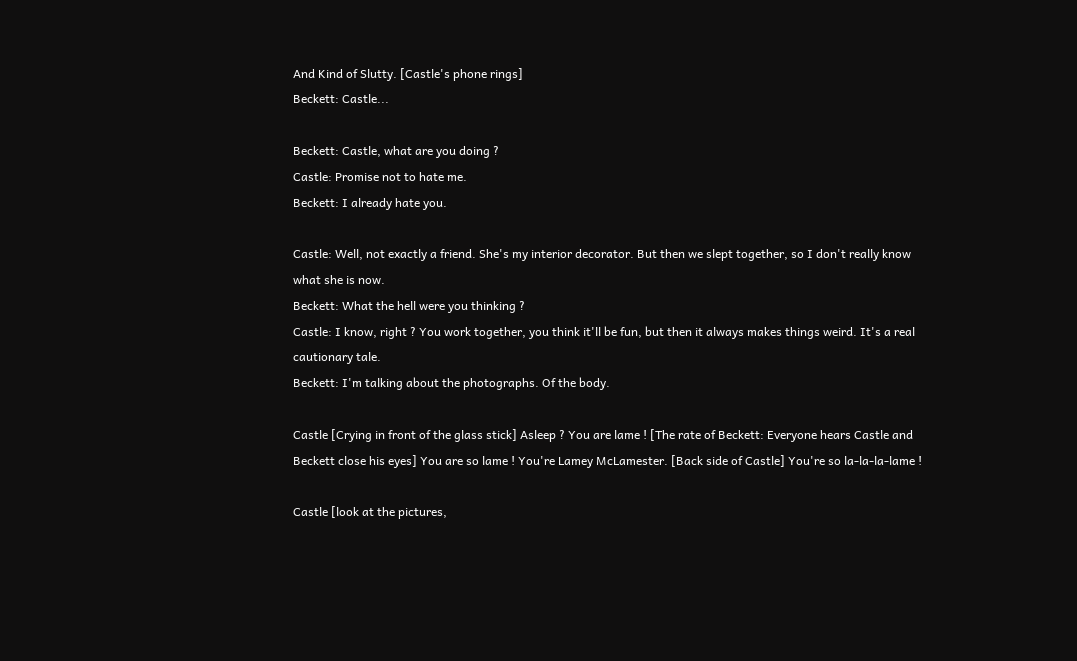And Kind of Slutty. [Castle's phone rings]
Beckett: Castle...

Beckett: Castle, what are you doing ?
Castle: Promise not to hate me.
Beckett: I already hate you.

Castle: Well, not exactly a friend. She's my interior decorator. But then we slept together, so I don't really know what she is now.
Beckett: What the hell were you thinking ?
Castle: I know, right ? You work together, you think it'll be fun, but then it always makes things weird. It's a real cautionary tale.
Beckett: I'm talking about the photographs. Of the body.

Castle [Crying in front of the glass stick] Asleep ? You are lame ! [The rate of Beckett: Everyone hears Castle and Beckett close his eyes] You are so lame ! You're Lamey McLamester. [Back side of Castle] You're so la-la-la-lame !

Castle [look at the pictures,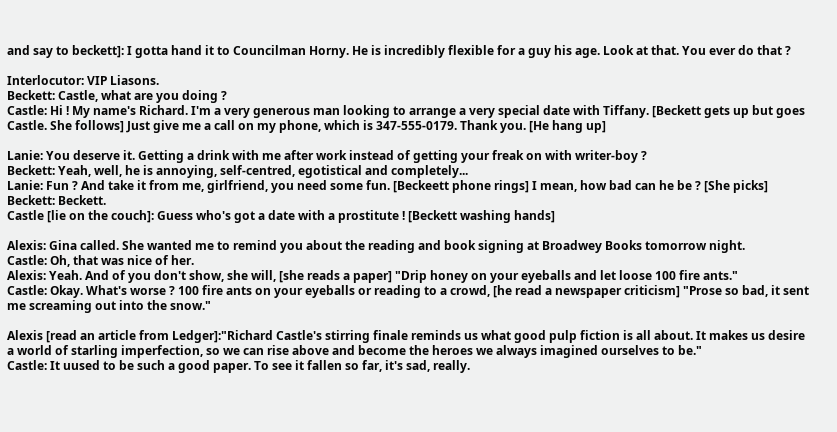and say to beckett]: I gotta hand it to Councilman Horny. He is incredibly flexible for a guy his age. Look at that. You ever do that ?

Interlocutor: VIP Liasons.
Beckett: Castle, what are you doing ?
Castle: Hi ! My name's Richard. I'm a very generous man looking to arrange a very special date with Tiffany. [Beckett gets up but goes Castle. She follows] Just give me a call on my phone, which is 347-555-0179. Thank you. [He hang up]

Lanie: You deserve it. Getting a drink with me after work instead of getting your freak on with writer-boy ?
Beckett: Yeah, well, he is annoying, self-centred, egotistical and completely...
Lanie: Fun ? And take it from me, girlfriend, you need some fun. [Beckeett phone rings] I mean, how bad can he be ? [She picks]
Beckett: Beckett.
Castle [lie on the couch]: Guess who's got a date with a prostitute ! [Beckett washing hands]

Alexis: Gina called. She wanted me to remind you about the reading and book signing at Broadwey Books tomorrow night.
Castle: Oh, that was nice of her.
Alexis: Yeah. And of you don't show, she will, [she reads a paper] "Drip honey on your eyeballs and let loose 100 fire ants."
Castle: Okay. What's worse ? 100 fire ants on your eyeballs or reading to a crowd, [he read a newspaper criticism] "Prose so bad, it sent me screaming out into the snow."

Alexis [read an article from Ledger]:"Richard Castle's stirring finale reminds us what good pulp fiction is all about. It makes us desire a world of starling imperfection, so we can rise above and become the heroes we always imagined ourselves to be."
Castle: It uused to be such a good paper. To see it fallen so far, it's sad, really.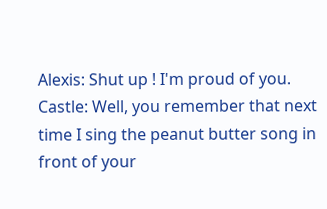Alexis: Shut up ! I'm proud of you.
Castle: Well, you remember that next time I sing the peanut butter song in front of your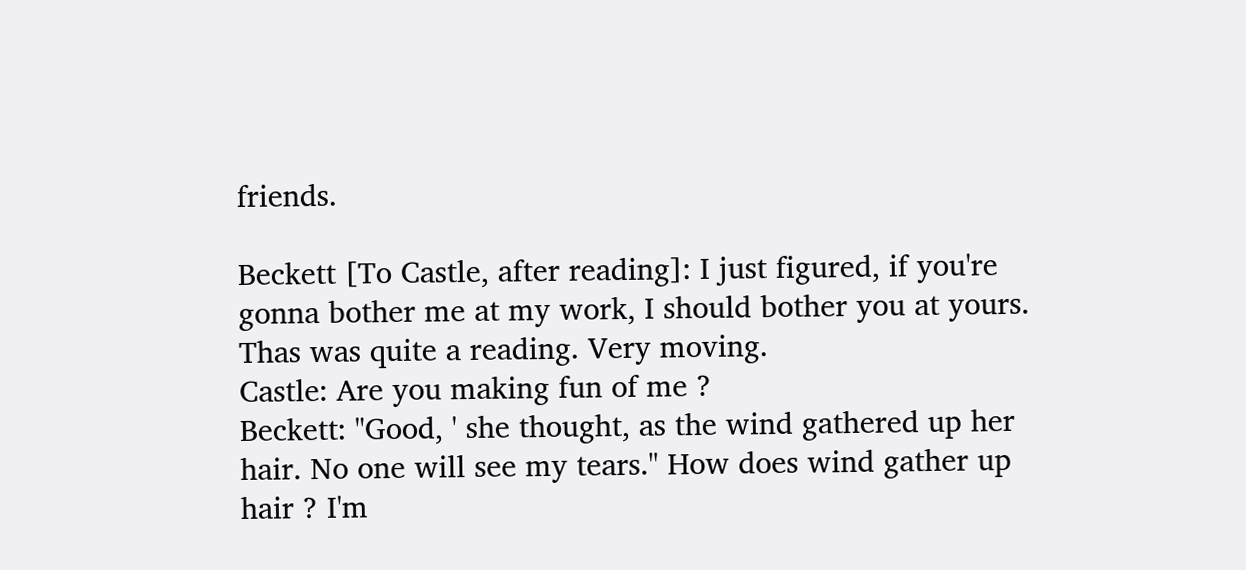friends.

Beckett [To Castle, after reading]: I just figured, if you're gonna bother me at my work, I should bother you at yours. Thas was quite a reading. Very moving.
Castle: Are you making fun of me ?
Beckett: "Good, ' she thought, as the wind gathered up her hair. No one will see my tears." How does wind gather up hair ? I'm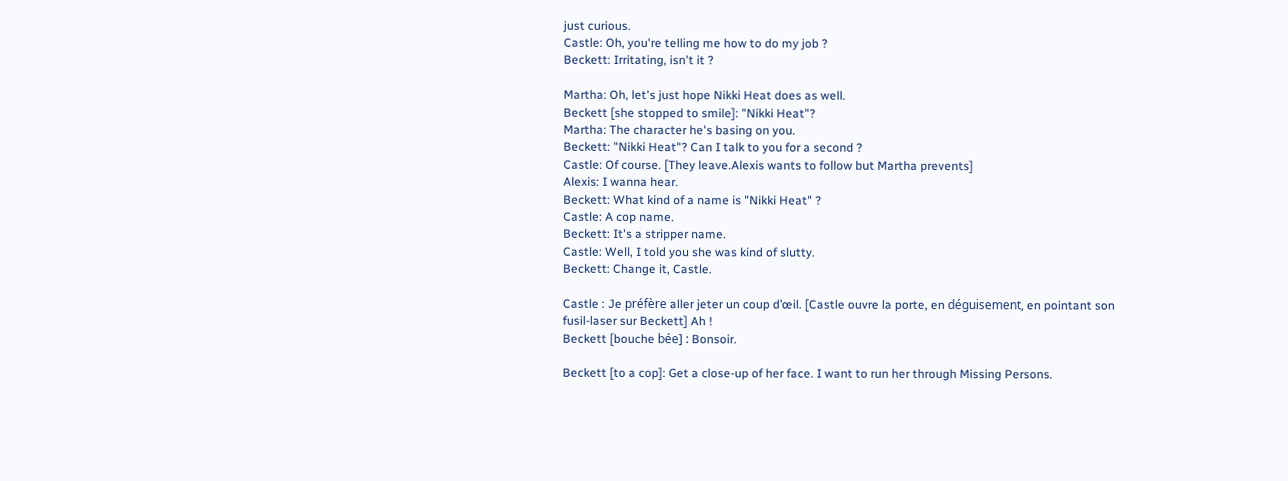just curious.
Castle: Oh, you're telling me how to do my job ?
Beckett: Irritating, isn't it ?

Martha: Oh, let's just hope Nikki Heat does as well.
Beckett [she stopped to smile]: "Nikki Heat"?
Martha: The character he's basing on you.
Beckett: "Nikki Heat"? Can I talk to you for a second ?
Castle: Of course. [They leave.Alexis wants to follow but Martha prevents]
Alexis: I wanna hear.
Beckett: What kind of a name is "Nikki Heat" ?
Castle: A cop name.
Beckett: It's a stripper name.
Castle: Well, I told you she was kind of slutty.
Beckett: Change it, Castle.

Castle : Je préfère aller jeter un coup d’œil. [Castle ouvre la porte, en déguisement, en pointant son fusil-laser sur Beckett] Ah !
Beckett [bouche bée] : Bonsoir.

Beckett [to a cop]: Get a close-up of her face. I want to run her through Missing Persons.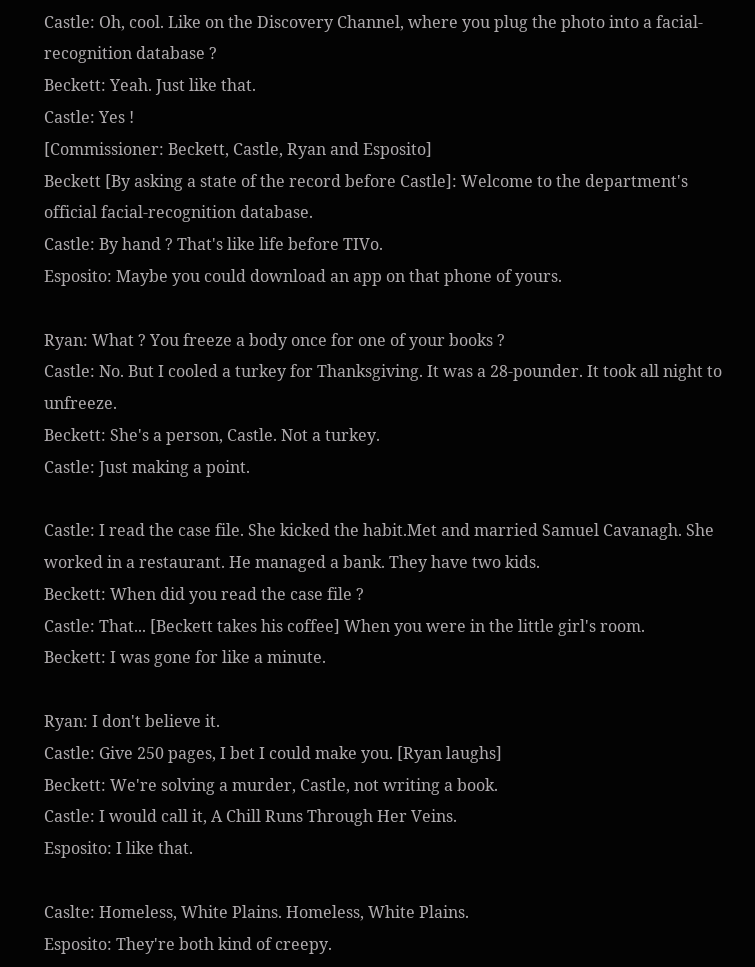Castle: Oh, cool. Like on the Discovery Channel, where you plug the photo into a facial-recognition database ?
Beckett: Yeah. Just like that.
Castle: Yes !
[Commissioner: Beckett, Castle, Ryan and Esposito]
Beckett [By asking a state of the record before Castle]: Welcome to the department's official facial-recognition database.
Castle: By hand ? That's like life before TIVo.
Esposito: Maybe you could download an app on that phone of yours.

Ryan: What ? You freeze a body once for one of your books ?
Castle: No. But I cooled a turkey for Thanksgiving. It was a 28-pounder. It took all night to unfreeze.
Beckett: She's a person, Castle. Not a turkey.
Castle: Just making a point.

Castle: I read the case file. She kicked the habit.Met and married Samuel Cavanagh. She worked in a restaurant. He managed a bank. They have two kids.
Beckett: When did you read the case file ?
Castle: That... [Beckett takes his coffee] When you were in the little girl's room.
Beckett: I was gone for like a minute.

Ryan: I don't believe it.
Castle: Give 250 pages, I bet I could make you. [Ryan laughs]
Beckett: We're solving a murder, Castle, not writing a book.
Castle: I would call it, A Chill Runs Through Her Veins.
Esposito: I like that.

Caslte: Homeless, White Plains. Homeless, White Plains.
Esposito: They're both kind of creepy.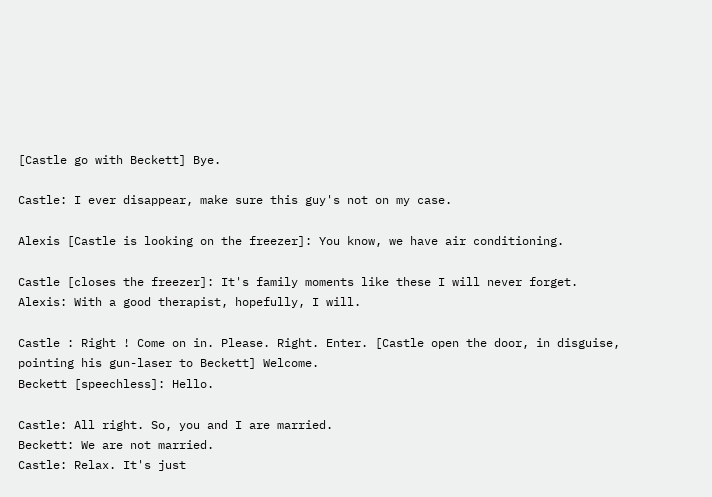[Castle go with Beckett] Bye.

Castle: I ever disappear, make sure this guy's not on my case.

Alexis [Castle is looking on the freezer]: You know, we have air conditioning.

Castle [closes the freezer]: It's family moments like these I will never forget.
Alexis: With a good therapist, hopefully, I will.

Castle : Right ! Come on in. Please. Right. Enter. [Castle open the door, in disguise, pointing his gun-laser to Beckett] Welcome.
Beckett [speechless]: Hello.

Castle: All right. So, you and I are married.
Beckett: We are not married.
Castle: Relax. It's just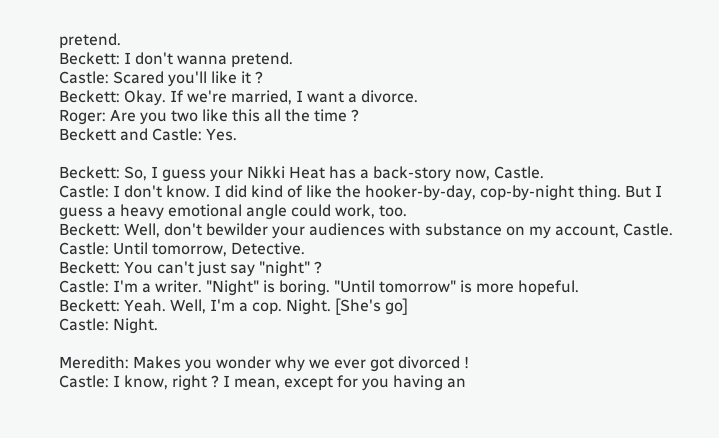pretend.
Beckett: I don't wanna pretend.
Castle: Scared you'll like it ?
Beckett: Okay. If we're married, I want a divorce.
Roger: Are you two like this all the time ?
Beckett and Castle: Yes.

Beckett: So, I guess your Nikki Heat has a back-story now, Castle.
Castle: I don't know. I did kind of like the hooker-by-day, cop-by-night thing. But I guess a heavy emotional angle could work, too.
Beckett: Well, don't bewilder your audiences with substance on my account, Castle.
Castle: Until tomorrow, Detective.
Beckett: You can't just say "night" ?
Castle: I'm a writer. "Night" is boring. "Until tomorrow" is more hopeful.
Beckett: Yeah. Well, I'm a cop. Night. [She's go]
Castle: Night.

Meredith: Makes you wonder why we ever got divorced !
Castle: I know, right ? I mean, except for you having an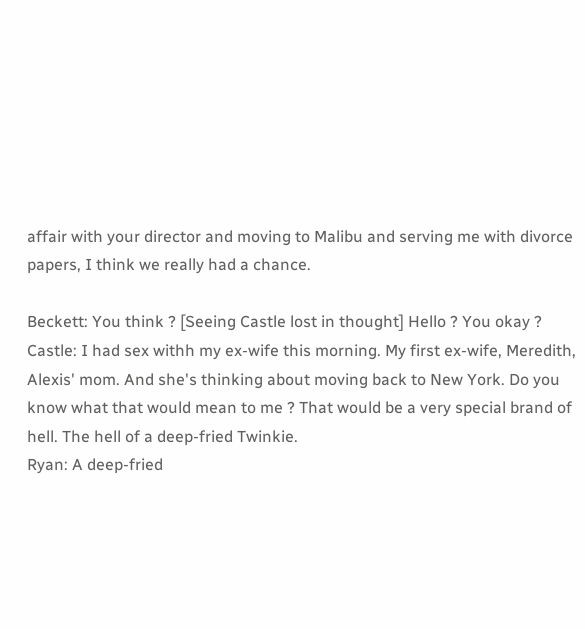affair with your director and moving to Malibu and serving me with divorce papers, I think we really had a chance.

Beckett: You think ? [Seeing Castle lost in thought] Hello ? You okay ?
Castle: I had sex withh my ex-wife this morning. My first ex-wife, Meredith, Alexis' mom. And she's thinking about moving back to New York. Do you know what that would mean to me ? That would be a very special brand of hell. The hell of a deep-fried Twinkie.
Ryan: A deep-fried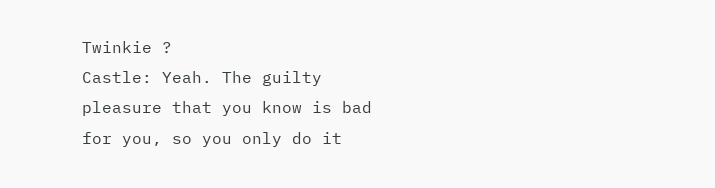Twinkie ?
Castle: Yeah. The guilty pleasure that you know is bad for you, so you only do it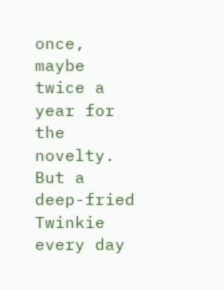once, maybe twice a year for the novelty. But a deep-fried Twinkie every day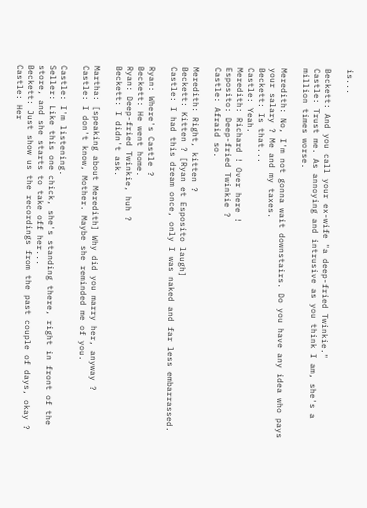is...

Beckett: And you call your ex-wife "a deep-fried Twinkie."
Castle: Trust me. As annoying and intrusive as you think I am, she's a million times worse.

Meredith: No, I'm not gonna wait downstairs. Do you have any idea who pays your salary ? Me and my taxes.
Beckett: Is that...
Castle: Yeah.
Meredith: Richard ! Over here !
Esposito: Deep-fried Twinkie ?
Castle: Afraid so.

Meredith: Right, kitten ?
Beckett: Kitten ? [Ryan et Esposito laugh]
Castle: I had this dream once, only I was naked and far less embarrassed.

Ryan: Where's Castle ?
Beckett: He went home.
Ryan: Deep-fried Twinkie, huh ?
Beckett: I didn't ask.

Martha: [speaking about Meredith] Why did you marry her, anyway ?
Castle: I don't know, Mother. Maybe she reminded me of you.

Castle: I'm listening.
Seller: Like this one chick, she's standing there, right in front of the store, and she starts to take off her...
Beckett: Just show us the recordings from the past couple of days, okay ?
Castle: Her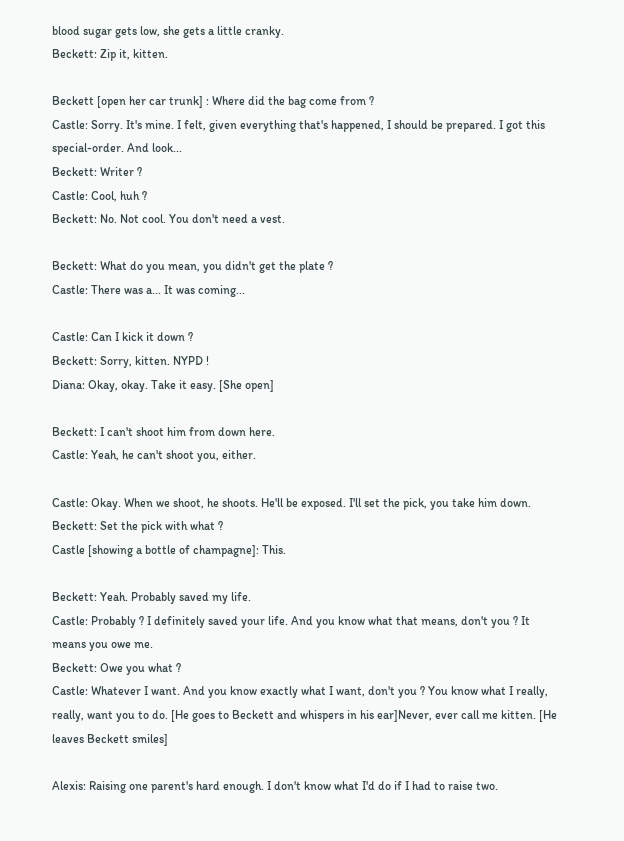blood sugar gets low, she gets a little cranky.
Beckett: Zip it, kitten.

Beckett [open her car trunk] : Where did the bag come from ?
Castle: Sorry. It's mine. I felt, given everything that's happened, I should be prepared. I got this special-order. And look...
Beckett: Writer ?
Castle: Cool, huh ?
Beckett: No. Not cool. You don't need a vest.

Beckett: What do you mean, you didn't get the plate ?
Castle: There was a... It was coming...

Castle: Can I kick it down ?
Beckett: Sorry, kitten. NYPD !
Diana: Okay, okay. Take it easy. [She open]

Beckett: I can't shoot him from down here.
Castle: Yeah, he can't shoot you, either.

Castle: Okay. When we shoot, he shoots. He'll be exposed. I'll set the pick, you take him down.
Beckett: Set the pick with what ?
Castle [showing a bottle of champagne]: This.

Beckett: Yeah. Probably saved my life.
Castle: Probably ? I definitely saved your life. And you know what that means, don't you ? It means you owe me.
Beckett: Owe you what ?
Castle: Whatever I want. And you know exactly what I want, don't you ? You know what I really, really, want you to do. [He goes to Beckett and whispers in his ear]Never, ever call me kitten. [He leaves Beckett smiles]

Alexis: Raising one parent's hard enough. I don't know what I'd do if I had to raise two.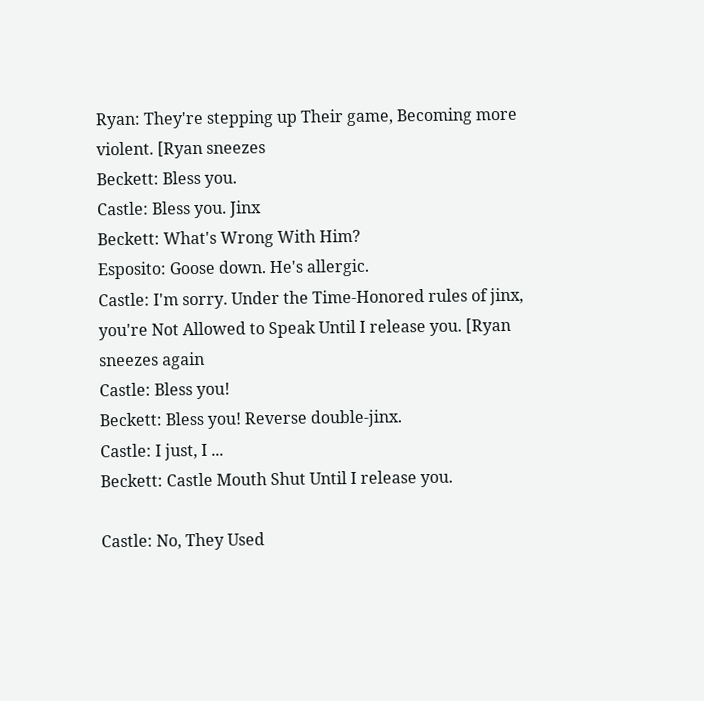Ryan: They're stepping up Their game, Becoming more violent. [Ryan sneezes
Beckett: Bless you.
Castle: Bless you. Jinx
Beckett: What's Wrong With Him?
Esposito: Goose down. He's allergic.
Castle: I'm sorry. Under the Time-Honored rules of jinx, you're Not Allowed to Speak Until I release you. [Ryan sneezes again
Castle: Bless you!
Beckett: Bless you! Reverse double-jinx.
Castle: I just, I ...
Beckett: Castle Mouth Shut Until I release you.

Castle: No, They Used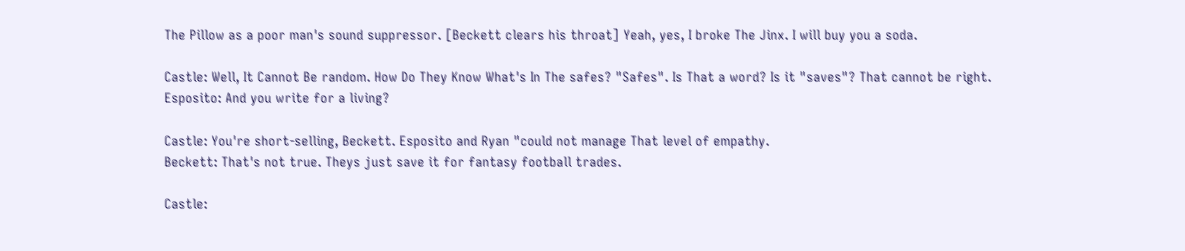The Pillow as a poor man's sound suppressor. [Beckett clears his throat] Yeah, yes, I broke The Jinx. I will buy you a soda.

Castle: Well, It Cannot Be random. How Do They Know What's In The safes? "Safes". Is That a word? Is it "saves"? That cannot be right.
Esposito: And you write for a living?

Castle: You're short-selling, Beckett. Esposito and Ryan "could not manage That level of empathy.
Beckett: That's not true. Theys just save it for fantasy football trades.

Castle: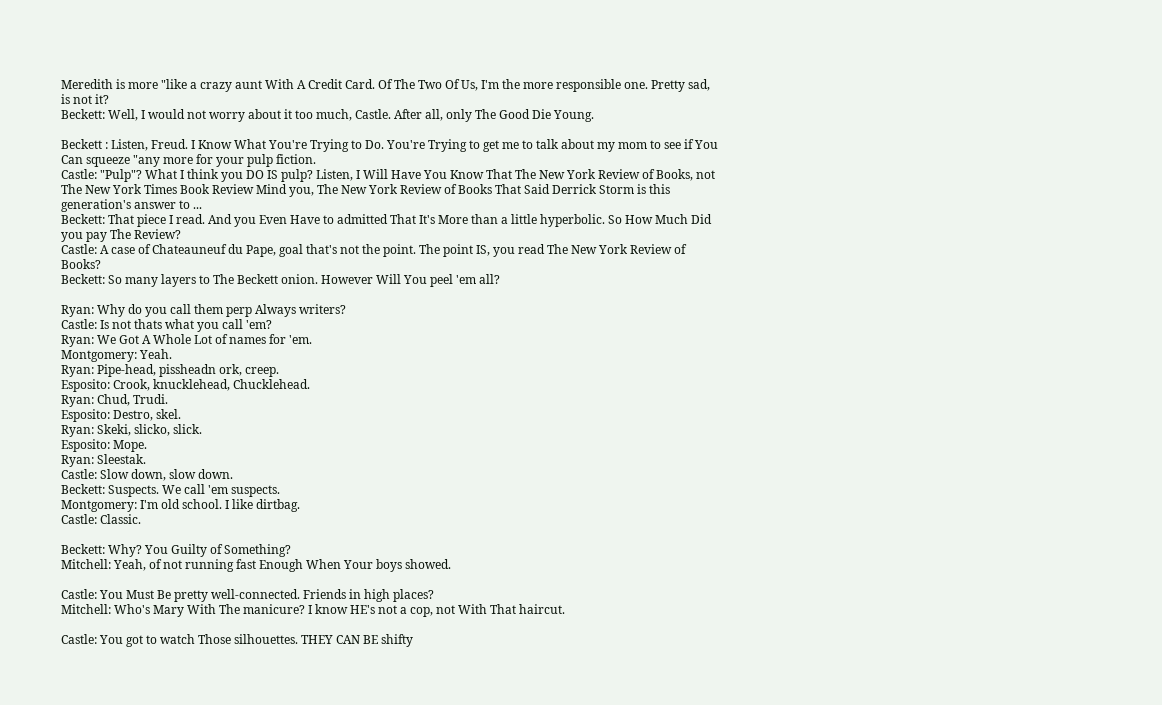Meredith is more "like a crazy aunt With A Credit Card. Of The Two Of Us, I'm the more responsible one. Pretty sad, is not it?
Beckett: Well, I would not worry about it too much, Castle. After all, only The Good Die Young.

Beckett : Listen, Freud. I Know What You're Trying to Do. You're Trying to get me to talk about my mom to see if You Can squeeze "any more for your pulp fiction.
Castle: "Pulp"? What I think you DO IS pulp? Listen, I Will Have You Know That The New York Review of Books, not The New York Times Book Review Mind you, The New York Review of Books That Said Derrick Storm is this generation's answer to ...
Beckett: That piece I read. And you Even Have to admitted That It's More than a little hyperbolic. So How Much Did you pay The Review?
Castle: A case of Chateauneuf du Pape, goal that's not the point. The point IS, you read The New York Review of Books?
Beckett: So many layers to The Beckett onion. However Will You peel 'em all?

Ryan: Why do you call them perp Always writers?
Castle: Is not thats what you call 'em?
Ryan: We Got A Whole Lot of names for 'em.
Montgomery: Yeah.
Ryan: Pipe-head, pissheadn ork, creep.
Esposito: Crook, knucklehead, Chucklehead.
Ryan: Chud, Trudi.
Esposito: Destro, skel.
Ryan: Skeki, slicko, slick.
Esposito: Mope.
Ryan: Sleestak.
Castle: Slow down, slow down.
Beckett: Suspects. We call 'em suspects.
Montgomery: I'm old school. I like dirtbag.
Castle: Classic.

Beckett: Why? You Guilty of Something?
Mitchell: Yeah, of not running fast Enough When Your boys showed.

Castle: You Must Be pretty well-connected. Friends in high places?
Mitchell: Who's Mary With The manicure? I know HE's not a cop, not With That haircut.

Castle: You got to watch Those silhouettes. THEY CAN BE shifty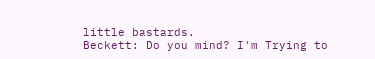little bastards.
Beckett: Do you mind? I'm Trying to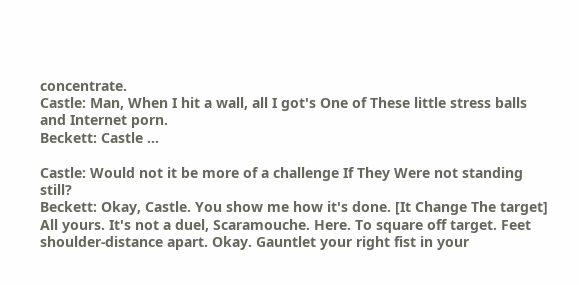concentrate.
Castle: Man, When I hit a wall, all I got's One of These little stress balls and Internet porn.
Beckett: Castle ...

Castle: Would not it be more of a challenge If They Were not standing still?
Beckett: Okay, Castle. You show me how it's done. [It Change The target] All yours. It's not a duel, Scaramouche. Here. To square off target. Feet shoulder-distance apart. Okay. Gauntlet your right fist in your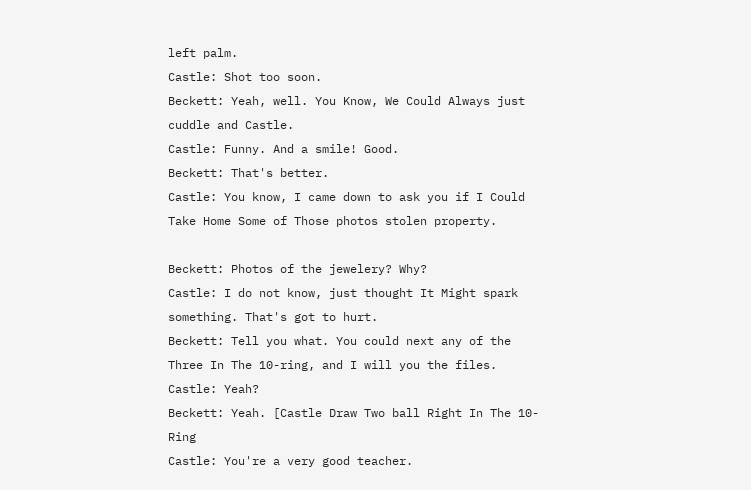left palm.
Castle: Shot too soon.
Beckett: Yeah, well. You Know, We Could Always just cuddle and Castle.
Castle: Funny. And a smile! Good.
Beckett: That's better.
Castle: You know, I came down to ask you if I Could Take Home Some of Those photos stolen property.

Beckett: Photos of the jewelery? Why?
Castle: I do not know, just thought It Might spark something. That's got to hurt.
Beckett: Tell you what. You could next any of the Three In The 10-ring, and I will you the files.
Castle: Yeah?
Beckett: Yeah. [Castle Draw Two ball Right In The 10-Ring
Castle: You're a very good teacher.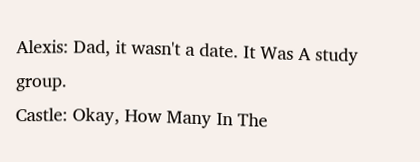Alexis: Dad, it wasn't a date. It Was A study group.
Castle: Okay, How Many In The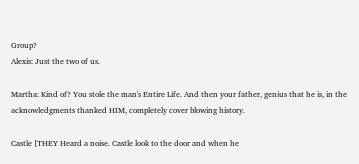Group?
Alexis: Just the two of us.

Martha: Kind of? You stole the man's Entire Life. And then your father, genius that he is, in the acknowledgments thanked HIM, completely cover blowing history.

Castle [THEY Heard a noise. Castle look to the door and when he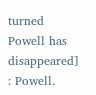turned Powell has disappeared] : Powell.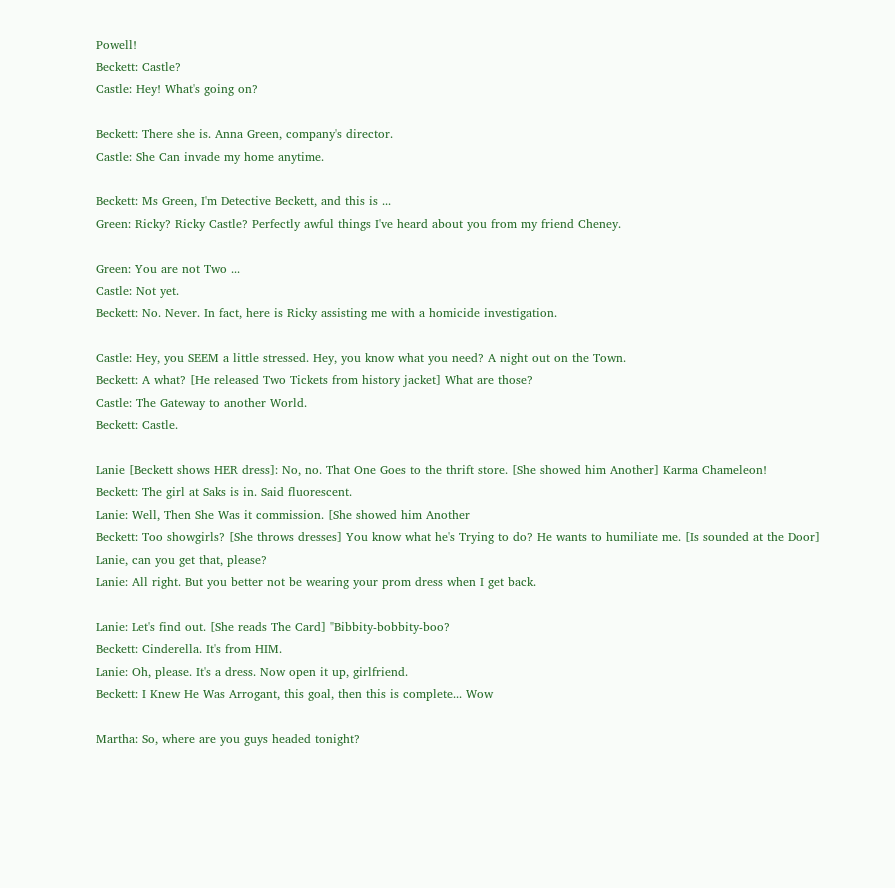Powell!
Beckett: Castle?
Castle: Hey! What's going on?

Beckett: There she is. Anna Green, company's director.
Castle: She Can invade my home anytime.

Beckett: Ms Green, I'm Detective Beckett, and this is ...
Green: Ricky? Ricky Castle? Perfectly awful things I've heard about you from my friend Cheney.

Green: You are not Two ...
Castle: Not yet.
Beckett: No. Never. In fact, here is Ricky assisting me with a homicide investigation.

Castle: Hey, you SEEM a little stressed. Hey, you know what you need? A night out on the Town.
Beckett: A what? [He released Two Tickets from history jacket] What are those?
Castle: The Gateway to another World.
Beckett: Castle.

Lanie [Beckett shows HER dress]: No, no. That One Goes to the thrift store. [She showed him Another] Karma Chameleon!
Beckett: The girl at Saks is in. Said fluorescent.
Lanie: Well, Then She Was it commission. [She showed him Another
Beckett: Too showgirls? [She throws dresses] You know what he's Trying to do? He wants to humiliate me. [Is sounded at the Door] Lanie, can you get that, please?
Lanie: All right. But you better not be wearing your prom dress when I get back.

Lanie: Let's find out. [She reads The Card] "Bibbity-bobbity-boo?
Beckett: Cinderella. It's from HIM.
Lanie: Oh, please. It's a dress. Now open it up, girlfriend.
Beckett: I Knew He Was Arrogant, this goal, then this is complete... Wow

Martha: So, where are you guys headed tonight?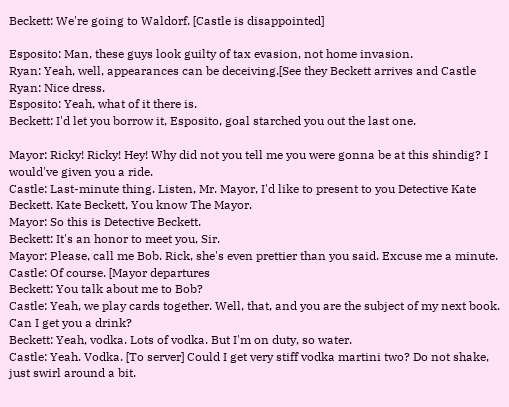Beckett: We're going to Waldorf. [Castle is disappointed]

Esposito: Man, these guys look guilty of tax evasion, not home invasion.
Ryan: Yeah, well, appearances can be deceiving.[See they Beckett arrives and Castle
Ryan: Nice dress.
Esposito: Yeah, what of it there is.
Beckett: I'd let you borrow it, Esposito, goal starched you out the last one.

Mayor: Ricky! Ricky! Hey! Why did not you tell me you were gonna be at this shindig? I would've given you a ride.
Castle: Last-minute thing. Listen, Mr. Mayor, I'd like to present to you Detective Kate Beckett. Kate Beckett, You know The Mayor.
Mayor: So this is Detective Beckett.
Beckett: It's an honor to meet you, Sir.
Mayor: Please, call me Bob. Rick, she's even prettier than you said. Excuse me a minute.
Castle: Of course. [Mayor departures
Beckett: You talk about me to Bob?
Castle: Yeah, we play cards together. Well, that, and you are the subject of my next book. Can I get you a drink?
Beckett: Yeah, vodka. Lots of vodka. But I'm on duty, so water.
Castle: Yeah. Vodka. [To server] Could I get very stiff vodka martini two? Do not shake, just swirl around a bit.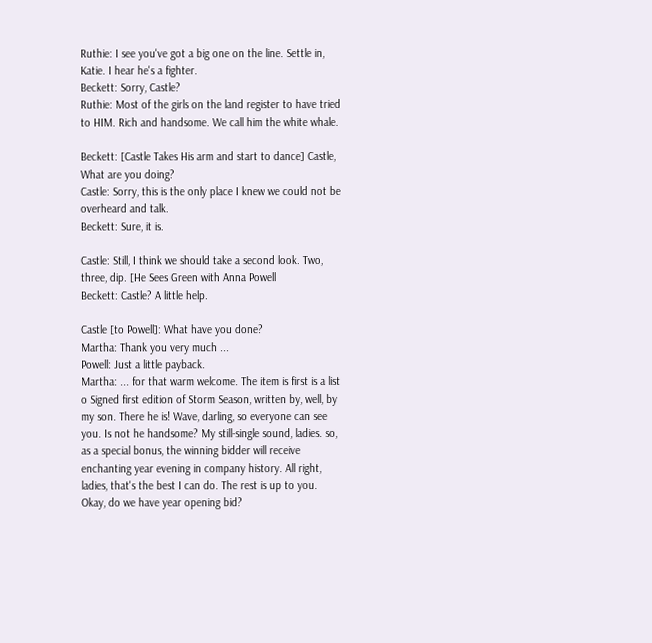Ruthie: I see you've got a big one on the line. Settle in, Katie. I hear he's a fighter.
Beckett: Sorry, Castle?
Ruthie: Most of the girls on the land register to have tried to HIM. Rich and handsome. We call him the white whale.

Beckett: [Castle Takes His arm and start to dance] Castle, What are you doing?
Castle: Sorry, this is the only place I knew we could not be overheard and talk.
Beckett: Sure, it is.

Castle: Still, I think we should take a second look. Two, three, dip. [He Sees Green with Anna Powell
Beckett: Castle? A little help.

Castle [to Powell]: What have you done?
Martha: Thank you very much ...
Powell: Just a little payback.
Martha: ... for that warm welcome. The item is first is a list o Signed first edition of Storm Season, written by, well, by my son. There he is! Wave, darling, so everyone can see you. Is not he handsome? My still-single sound, ladies. so, as a special bonus, the winning bidder will receive enchanting year evening in company history. All right, ladies, that's the best I can do. The rest is up to you. Okay, do we have year opening bid?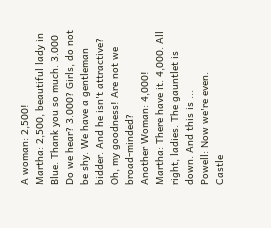A woman: 2,500!
Martha: 2,500, beautiful lady in Blue. Thank you so much. 3.000 Do we hear? 3.000? Girls, do not be shy. We have a gentleman bidder. And he isn't attractive? Oh, my goodness! Are not we broad-minded?
Another Woman: 4,000!
Martha: There have it. 4,000. All right, ladies. The gauntlet is down. And this is ...
Powell: Now we're even.
Castle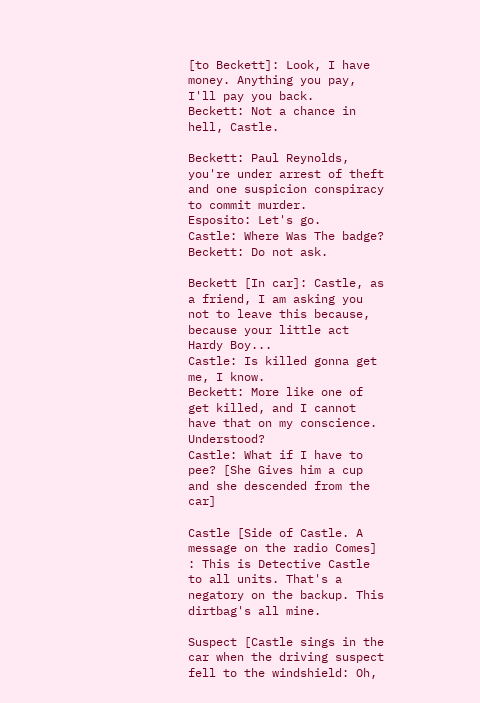[to Beckett]: Look, I have money. Anything you pay, I'll pay you back.
Beckett: Not a chance in hell, Castle.

Beckett: Paul Reynolds, you're under arrest of theft and one suspicion conspiracy to commit murder.
Esposito: Let's go.
Castle: Where Was The badge?
Beckett: Do not ask.

Beckett [In car]: Castle, as a friend, I am asking you not to leave this because, because your little act Hardy Boy...
Castle: Is killed gonna get me, I know.
Beckett: More like one of get killed, and I cannot have that on my conscience. Understood?
Castle: What if I have to pee? [She Gives him a cup and she descended from the car]

Castle [Side of Castle. A message on the radio Comes] : This is Detective Castle to all units. That's a negatory on the backup. This dirtbag's all mine.

Suspect [Castle sings in the car when the driving suspect fell to the windshield: Oh,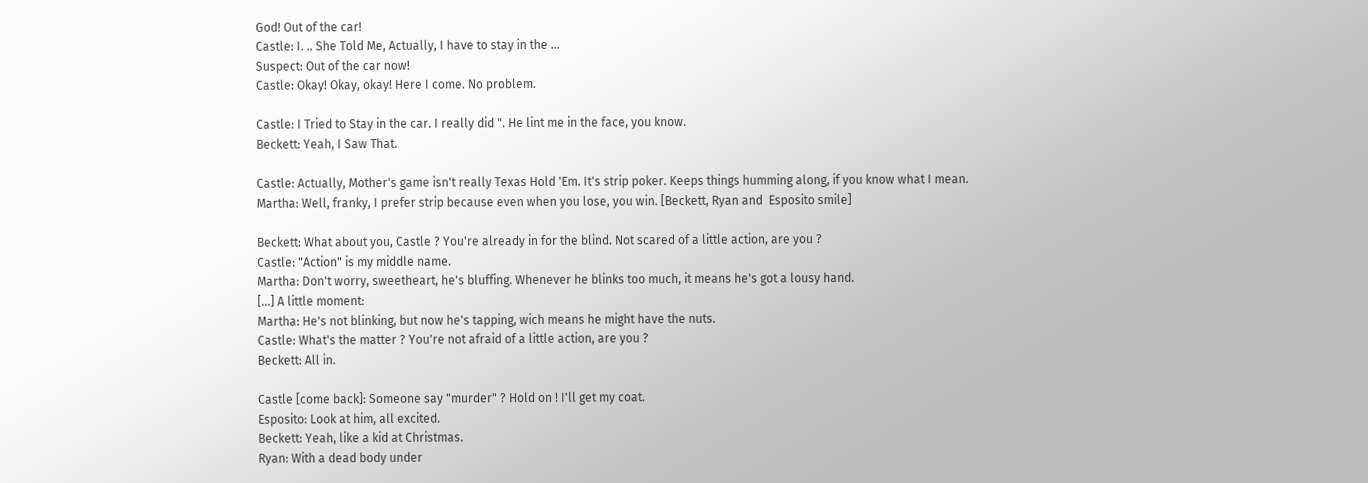God! Out of the car!
Castle: I. .. She Told Me, Actually, I have to stay in the ...
Suspect: Out of the car now!
Castle: Okay! Okay, okay! Here I come. No problem.

Castle: I Tried to Stay in the car. I really did ". He lint me in the face, you know.
Beckett: Yeah, I Saw That.

Castle: Actually, Mother's game isn't really Texas Hold 'Em. It's strip poker. Keeps things humming along, if you know what I mean.
Martha: Well, franky, I prefer strip because even when you lose, you win. [Beckett, Ryan and  Esposito smile]

Beckett: What about you, Castle ? You're already in for the blind. Not scared of a little action, are you ?
Castle: "Action" is my middle name.
Martha: Don't worry, sweetheart, he's bluffing. Whenever he blinks too much, it means he's got a lousy hand.
[…] A little moment:
Martha: He's not blinking, but now he's tapping, wich means he might have the nuts.
Castle: What's the matter ? You're not afraid of a little action, are you ?
Beckett: All in.

Castle [come back]: Someone say "murder" ? Hold on ! I'll get my coat.
Esposito: Look at him, all excited.
Beckett: Yeah, like a kid at Christmas.
Ryan: With a dead body under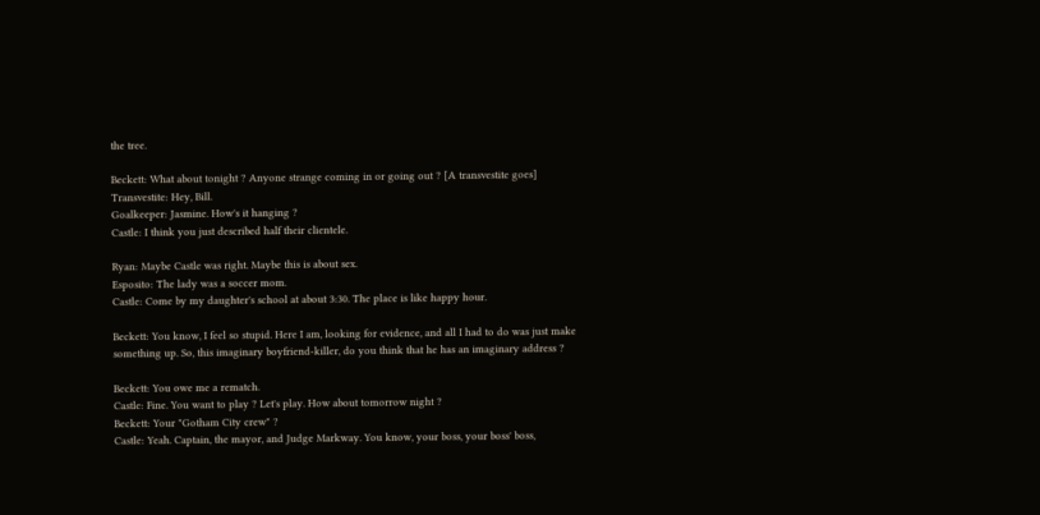the tree.

Beckett: What about tonight ? Anyone strange coming in or going out ? [A transvestite goes]
Transvestite: Hey, Bill.
Goalkeeper: Jasmine. How's it hanging ?
Castle: I think you just described half their clientele.

Ryan: Maybe Castle was right. Maybe this is about sex.
Esposito: The lady was a soccer mom.
Castle: Come by my daughter's school at about 3:30. The place is like happy hour.

Beckett: You know, I feel so stupid. Here I am, looking for evidence, and all I had to do was just make something up. So, this imaginary boyfriend-killer, do you think that he has an imaginary address ?

Beckett: You owe me a rematch.
Castle: Fine. You want to play ? Let's play. How about tomorrow night ?
Beckett: Your "Gotham City crew" ?
Castle: Yeah. Captain, the mayor, and Judge Markway. You know, your boss, your boss' boss,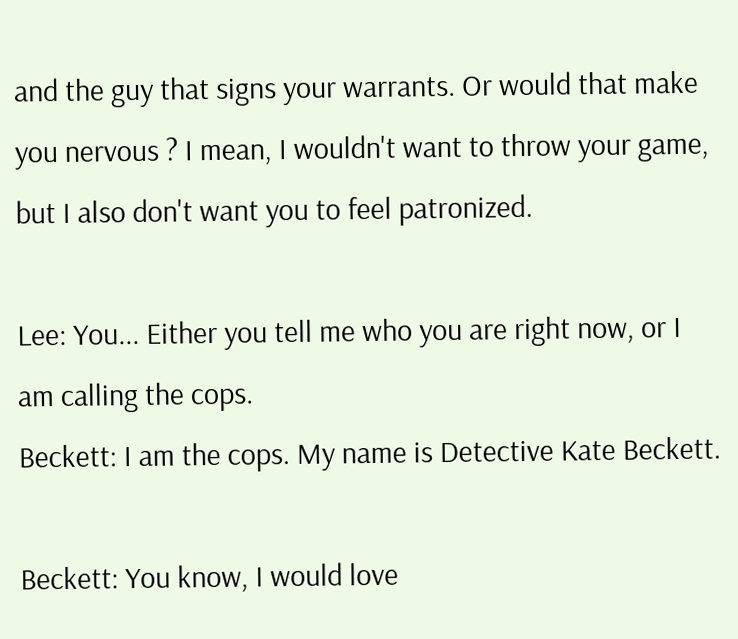and the guy that signs your warrants. Or would that make you nervous ? I mean, I wouldn't want to throw your game, but I also don't want you to feel patronized.

Lee: You... Either you tell me who you are right now, or I am calling the cops.
Beckett: I am the cops. My name is Detective Kate Beckett.

Beckett: You know, I would love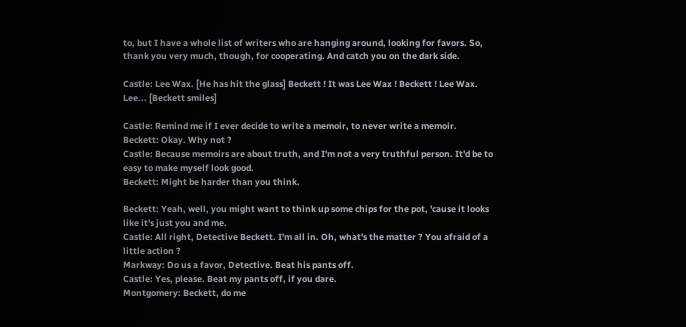to, but I have a whole list of writers who are hanging around, looking for favors. So, thank you very much, though, for cooperating. And catch you on the dark side.

Castle: Lee Wax. [He has hit the glass] Beckett ! It was Lee Wax ! Beckett ! Lee Wax. Lee... [Beckett smiles]

Castle: Remind me if I ever decide to write a memoir, to never write a memoir.
Beckett: Okay. Why not ?
Castle: Because memoirs are about truth, and I'm not a very truthful person. It'd be to easy to make myself look good.
Beckett: Might be harder than you think.

Beckett: Yeah, well, you might want to think up some chips for the pot, 'cause it looks like it's just you and me.
Castle: All right, Detective Beckett. I'm all in. Oh, what's the matter ? You afraid of a little action ?
Markway: Do us a favor, Detective. Beat his pants off.
Castle: Yes, please. Beat my pants off, if you dare.
Montgomery: Beckett, do me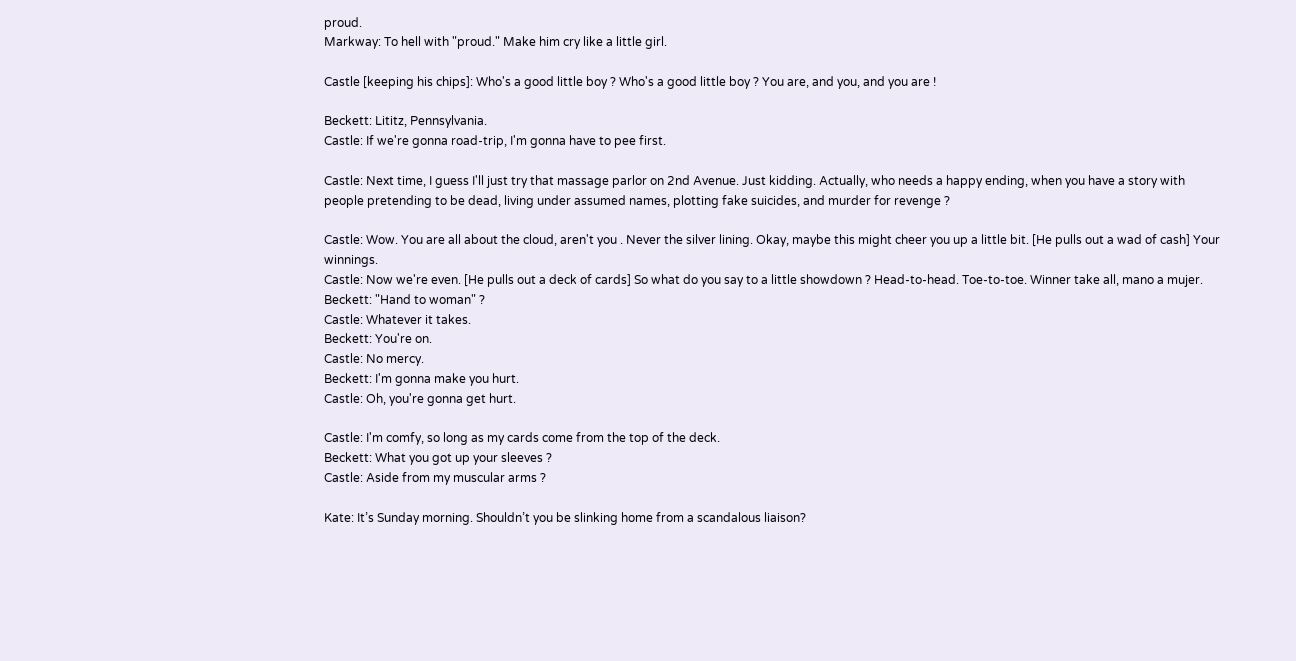proud.
Markway: To hell with "proud." Make him cry like a little girl.

Castle [keeping his chips]: Who's a good little boy ? Who's a good little boy ? You are, and you, and you are !

Beckett: Lititz, Pennsylvania.
Castle: If we're gonna road-trip, I'm gonna have to pee first.

Castle: Next time, I guess I'll just try that massage parlor on 2nd Avenue. Just kidding. Actually, who needs a happy ending, when you have a story with people pretending to be dead, living under assumed names, plotting fake suicides, and murder for revenge ?

Castle: Wow. You are all about the cloud, aren't you . Never the silver lining. Okay, maybe this might cheer you up a little bit. [He pulls out a wad of cash] Your winnings.
Castle: Now we're even. [He pulls out a deck of cards] So what do you say to a little showdown ? Head-to-head. Toe-to-toe. Winner take all, mano a mujer.
Beckett: "Hand to woman" ?
Castle: Whatever it takes.
Beckett: You're on.
Castle: No mercy.
Beckett: I'm gonna make you hurt.
Castle: Oh, you're gonna get hurt.

Castle: I'm comfy, so long as my cards come from the top of the deck.
Beckett: What you got up your sleeves ?
Castle: Aside from my muscular arms ?

Kate: It’s Sunday morning. Shouldn’t you be slinking home from a scandalous liaison?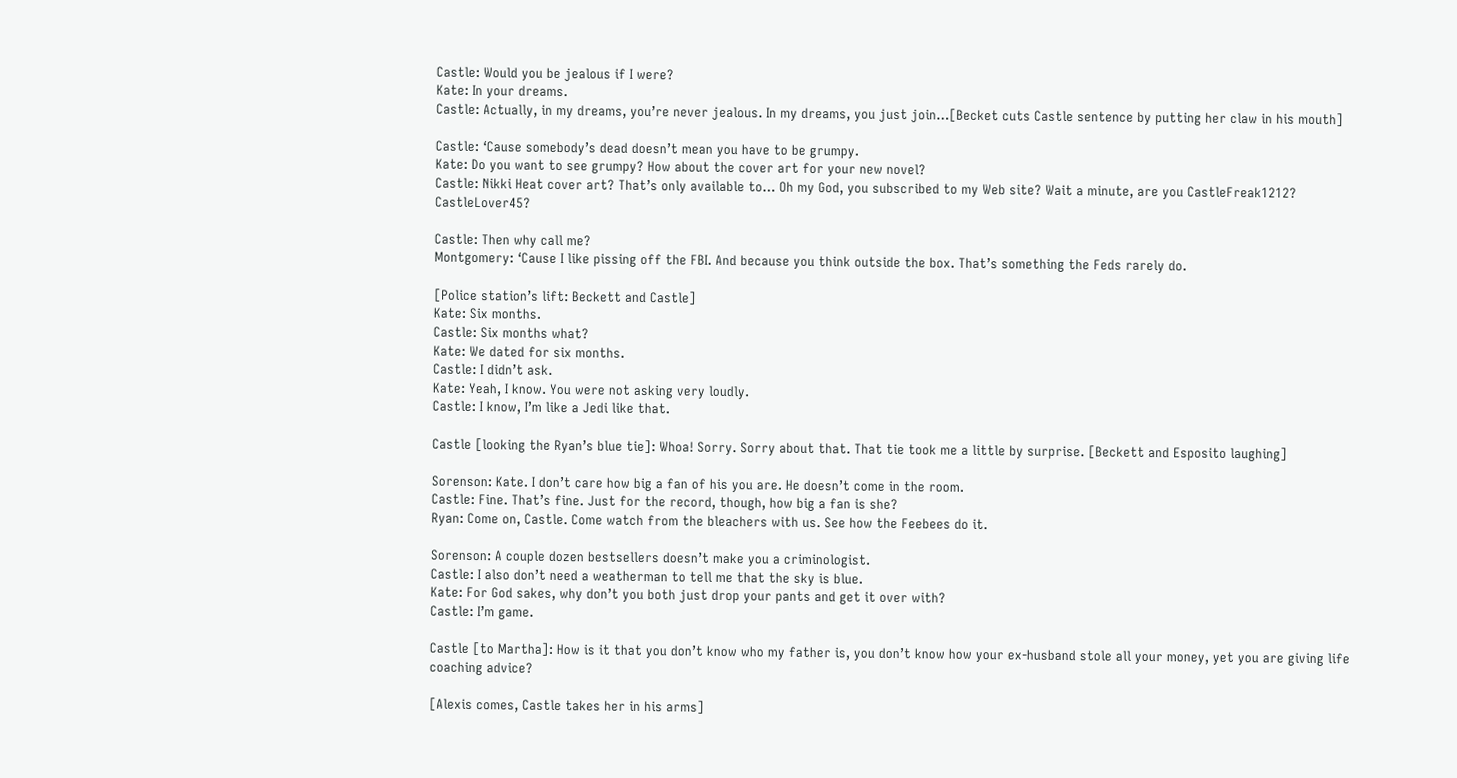Castle: Would you be jealous if I were?
Kate: In your dreams.
Castle: Actually, in my dreams, you’re never jealous. In my dreams, you just join…[Becket cuts Castle sentence by putting her claw in his mouth]

Castle: ‘Cause somebody’s dead doesn’t mean you have to be grumpy.
Kate: Do you want to see grumpy? How about the cover art for your new novel?
Castle: Nikki Heat cover art? That’s only available to… Oh my God, you subscribed to my Web site? Wait a minute, are you CastleFreak1212? CastleLover45?

Castle: Then why call me?
Montgomery: ‘Cause I like pissing off the FBI. And because you think outside the box. That’s something the Feds rarely do.

[Police station’s lift: Beckett and Castle]
Kate: Six months.
Castle: Six months what?
Kate: We dated for six months.
Castle: I didn’t ask.
Kate: Yeah, I know. You were not asking very loudly.
Castle: I know, I’m like a Jedi like that.

Castle [looking the Ryan’s blue tie]: Whoa! Sorry. Sorry about that. That tie took me a little by surprise. [Beckett and Esposito laughing]

Sorenson: Kate. I don’t care how big a fan of his you are. He doesn’t come in the room.
Castle: Fine. That’s fine. Just for the record, though, how big a fan is she?
Ryan: Come on, Castle. Come watch from the bleachers with us. See how the Feebees do it.

Sorenson: A couple dozen bestsellers doesn’t make you a criminologist.
Castle: I also don’t need a weatherman to tell me that the sky is blue.
Kate: For God sakes, why don’t you both just drop your pants and get it over with?
Castle: I’m game.

Castle [to Martha]: How is it that you don’t know who my father is, you don’t know how your ex-husband stole all your money, yet you are giving life coaching advice?

[Alexis comes, Castle takes her in his arms]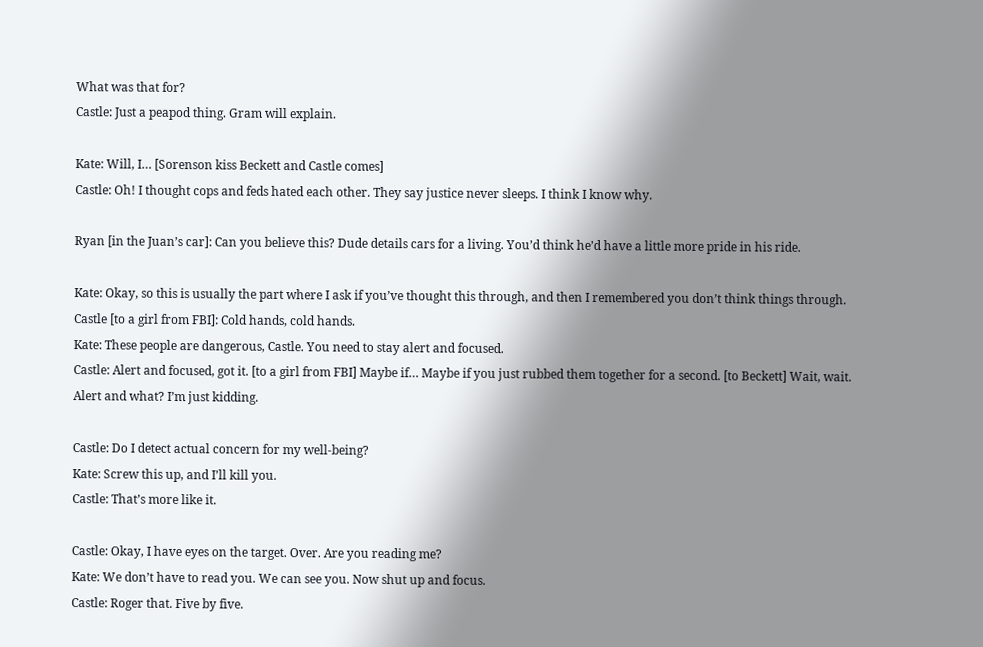What was that for?
Castle: Just a peapod thing. Gram will explain.

Kate: Will, I… [Sorenson kiss Beckett and Castle comes]
Castle: Oh! I thought cops and feds hated each other. They say justice never sleeps. I think I know why.

Ryan [in the Juan’s car]: Can you believe this? Dude details cars for a living. You’d think he’d have a little more pride in his ride.

Kate: Okay, so this is usually the part where I ask if you’ve thought this through, and then I remembered you don’t think things through.
Castle [to a girl from FBI]: Cold hands, cold hands.
Kate: These people are dangerous, Castle. You need to stay alert and focused.
Castle: Alert and focused, got it. [to a girl from FBI] Maybe if… Maybe if you just rubbed them together for a second. [to Beckett] Wait, wait. Alert and what? I’m just kidding.

Castle: Do I detect actual concern for my well-being?
Kate: Screw this up, and I’ll kill you.
Castle: That’s more like it.

Castle: Okay, I have eyes on the target. Over. Are you reading me?
Kate: We don’t have to read you. We can see you. Now shut up and focus.
Castle: Roger that. Five by five.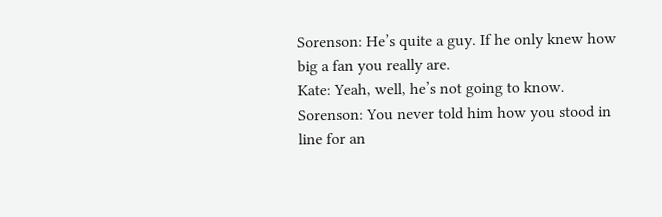Sorenson: He’s quite a guy. If he only knew how big a fan you really are.
Kate: Yeah, well, he’s not going to know.
Sorenson: You never told him how you stood in line for an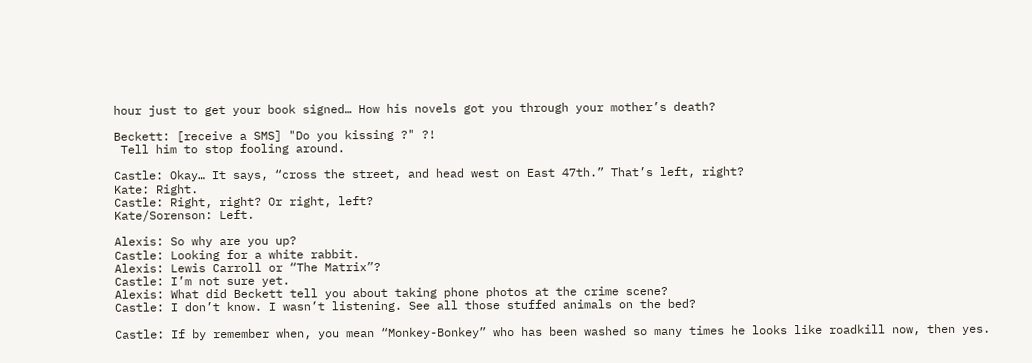hour just to get your book signed… How his novels got you through your mother’s death?

Beckett: [receive a SMS] "Do you kissing ?" ?!
 Tell him to stop fooling around.

Castle: Okay… It says, “cross the street, and head west on East 47th.” That’s left, right?
Kate: Right.
Castle: Right, right? Or right, left?
Kate/Sorenson: Left.

Alexis: So why are you up?
Castle: Looking for a white rabbit.
Alexis: Lewis Carroll or “The Matrix”?
Castle: I’m not sure yet.
Alexis: What did Beckett tell you about taking phone photos at the crime scene?
Castle: I don’t know. I wasn’t listening. See all those stuffed animals on the bed?

Castle: If by remember when, you mean “Monkey-Bonkey” who has been washed so many times he looks like roadkill now, then yes.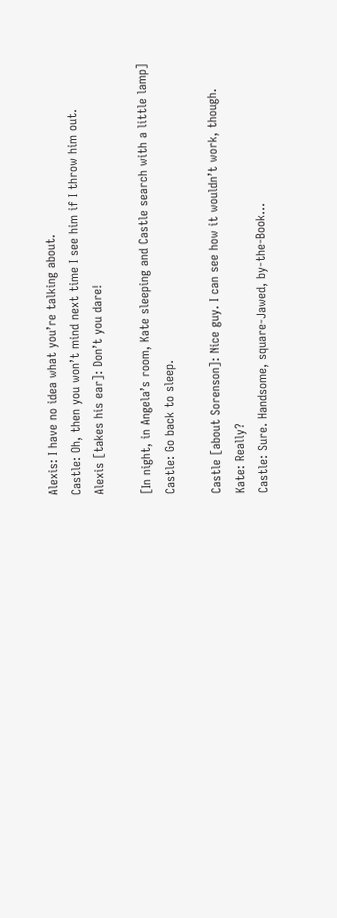Alexis: I have no idea what you’re talking about.
Castle: Oh, then you won’t mind next time I see him if I throw him out.
Alexis [takes his ear]: Don’t you dare!

[In night, in Angela’s room, Kate sleeping and Castle search with a little lamp]
Castle: Go back to sleep.

Castle [about Sorenson]: Nice guy. I can see how it wouldn’t work, though.
Kate: Really?
Castle: Sure. Handsome, square-Jawed, by-the-Book…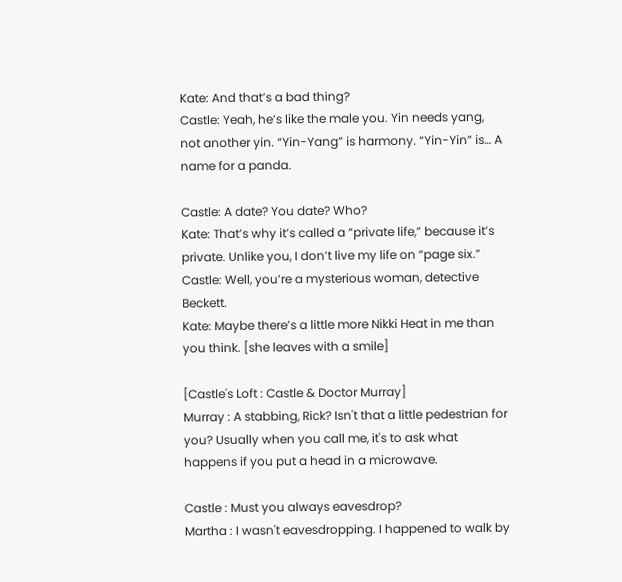Kate: And that’s a bad thing?
Castle: Yeah, he’s like the male you. Yin needs yang, not another yin. “Yin-Yang” is harmony. “Yin-Yin” is… A name for a panda.

Castle: A date? You date? Who?
Kate: That’s why it’s called a “private life,” because it’s private. Unlike you, I don’t live my life on “page six.”
Castle: Well, you’re a mysterious woman, detective Beckett.
Kate: Maybe there’s a little more Nikki Heat in me than you think. [she leaves with a smile]

[Castle's Loft : Castle & Doctor Murray]
Murray : A stabbing, Rick? Isn't that a little pedestrian for you? Usually when you call me, it's to ask what happens if you put a head in a microwave.

Castle : Must you always eavesdrop?
Martha : I wasn't eavesdropping. I happened to walk by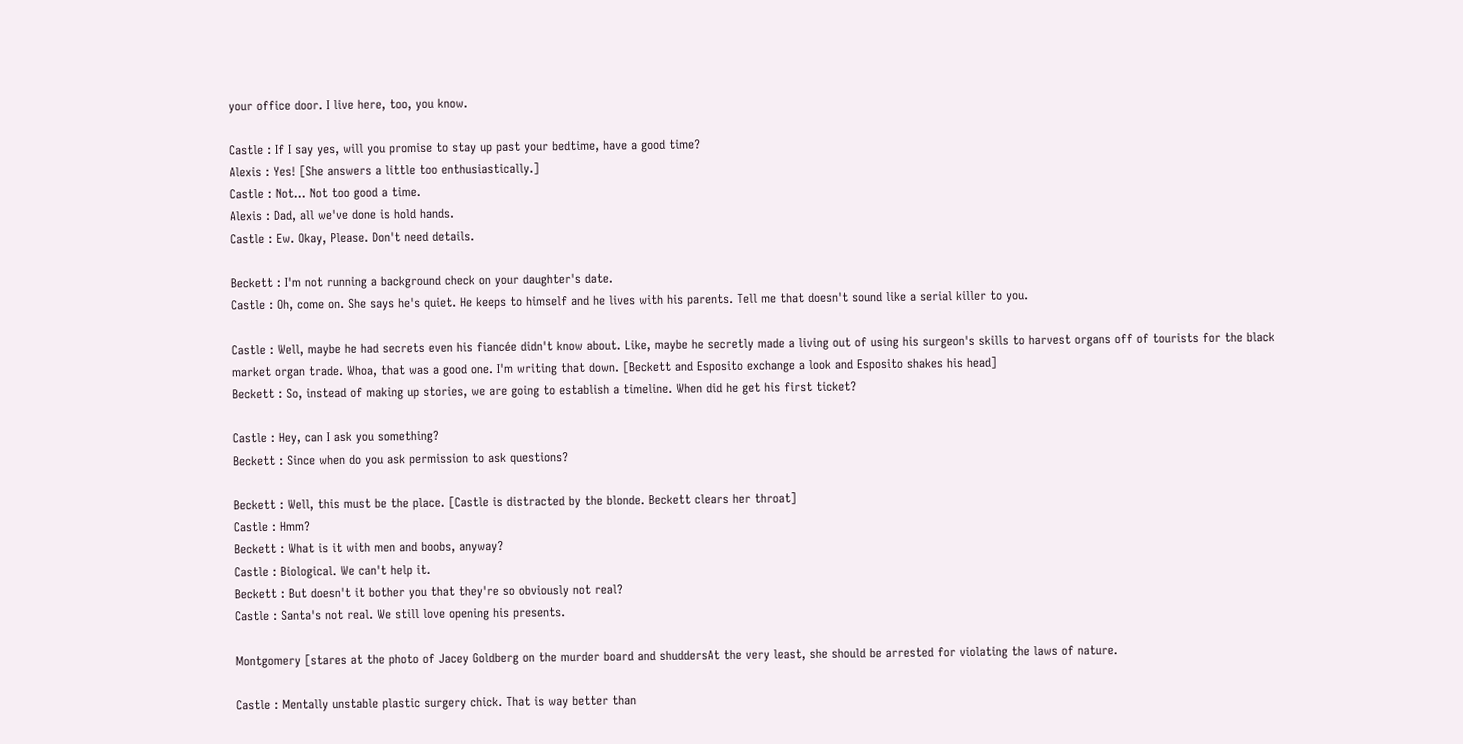your office door. I live here, too, you know.

Castle : If I say yes, will you promise to stay up past your bedtime, have a good time?
Alexis : Yes! [She answers a little too enthusiastically.]
Castle : Not... Not too good a time.
Alexis : Dad, all we've done is hold hands.
Castle : Ew. Okay, Please. Don't need details.

Beckett : I'm not running a background check on your daughter's date.
Castle : Oh, come on. She says he's quiet. He keeps to himself and he lives with his parents. Tell me that doesn't sound like a serial killer to you.

Castle : Well, maybe he had secrets even his fiancée didn't know about. Like, maybe he secretly made a living out of using his surgeon's skills to harvest organs off of tourists for the black market organ trade. Whoa, that was a good one. I'm writing that down. [Beckett and Esposito exchange a look and Esposito shakes his head]
Beckett : So, instead of making up stories, we are going to establish a timeline. When did he get his first ticket?

Castle : Hey, can I ask you something?
Beckett : Since when do you ask permission to ask questions?

Beckett : Well, this must be the place. [Castle is distracted by the blonde. Beckett clears her throat]
Castle : Hmm?
Beckett : What is it with men and boobs, anyway?
Castle : Biological. We can't help it.
Beckett : But doesn't it bother you that they're so obviously not real?
Castle : Santa's not real. We still love opening his presents.

Montgomery [stares at the photo of Jacey Goldberg on the murder board and shuddersAt the very least, she should be arrested for violating the laws of nature.

Castle : Mentally unstable plastic surgery chick. That is way better than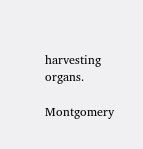harvesting organs.

Montgomery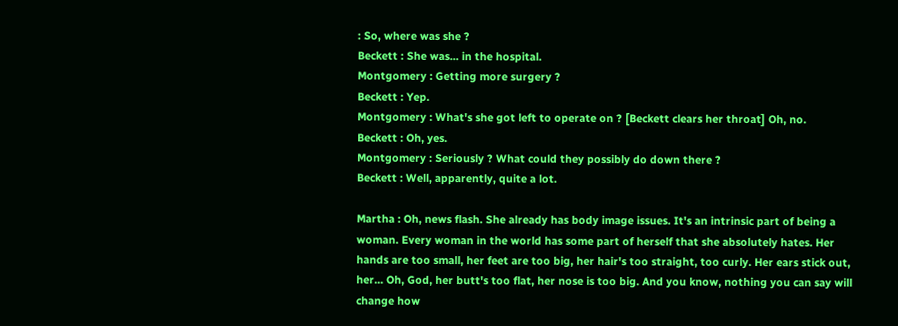: So, where was she ?
Beckett : She was... in the hospital.
Montgomery : Getting more surgery ?
Beckett : Yep.
Montgomery : What's she got left to operate on ? [Beckett clears her throat] Oh, no.
Beckett : Oh, yes.
Montgomery : Seriously ? What could they possibly do down there ?
Beckett : Well, apparently, quite a lot.

Martha : Oh, news flash. She already has body image issues. It's an intrinsic part of being a woman. Every woman in the world has some part of herself that she absolutely hates. Her hands are too small, her feet are too big, her hair's too straight, too curly. Her ears stick out, her... Oh, God, her butt's too flat, her nose is too big. And you know, nothing you can say will change how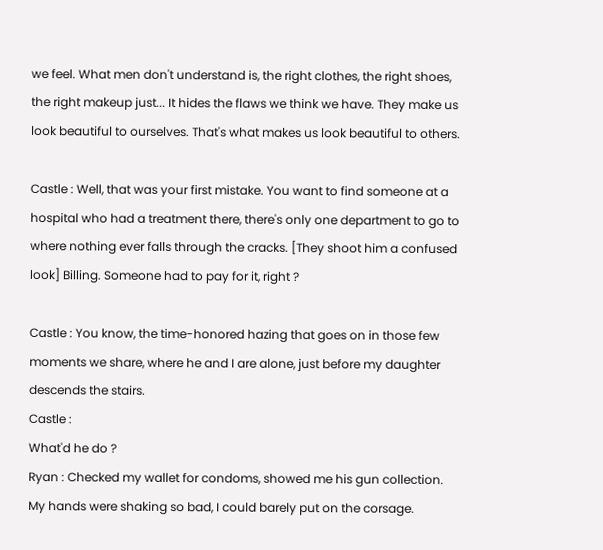we feel. What men don't understand is, the right clothes, the right shoes, the right makeup just... It hides the flaws we think we have. They make us look beautiful to ourselves. That's what makes us look beautiful to others.

Castle : Well, that was your first mistake. You want to find someone at a hospital who had a treatment there, there's only one department to go to where nothing ever falls through the cracks. [They shoot him a confused look] Billing. Someone had to pay for it, right ?

Castle : You know, the time-honored hazing that goes on in those few moments we share, where he and I are alone, just before my daughter descends the stairs.
Castle :
What'd he do ?
Ryan : Checked my wallet for condoms, showed me his gun collection. My hands were shaking so bad, I could barely put on the corsage.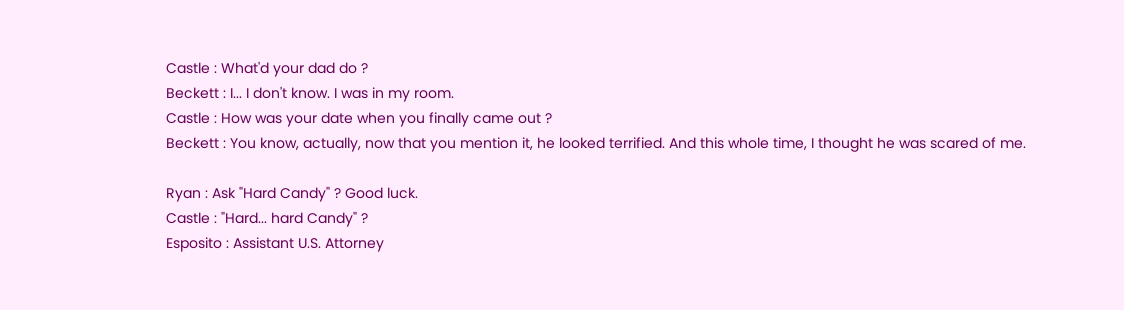Castle : What'd your dad do ?
Beckett : I... I don't know. I was in my room.
Castle : How was your date when you finally came out ?
Beckett : You know, actually, now that you mention it, he looked terrified. And this whole time, I thought he was scared of me.

Ryan : Ask "Hard Candy" ? Good luck.
Castle : "Hard... hard Candy" ?
Esposito : Assistant U.S. Attorney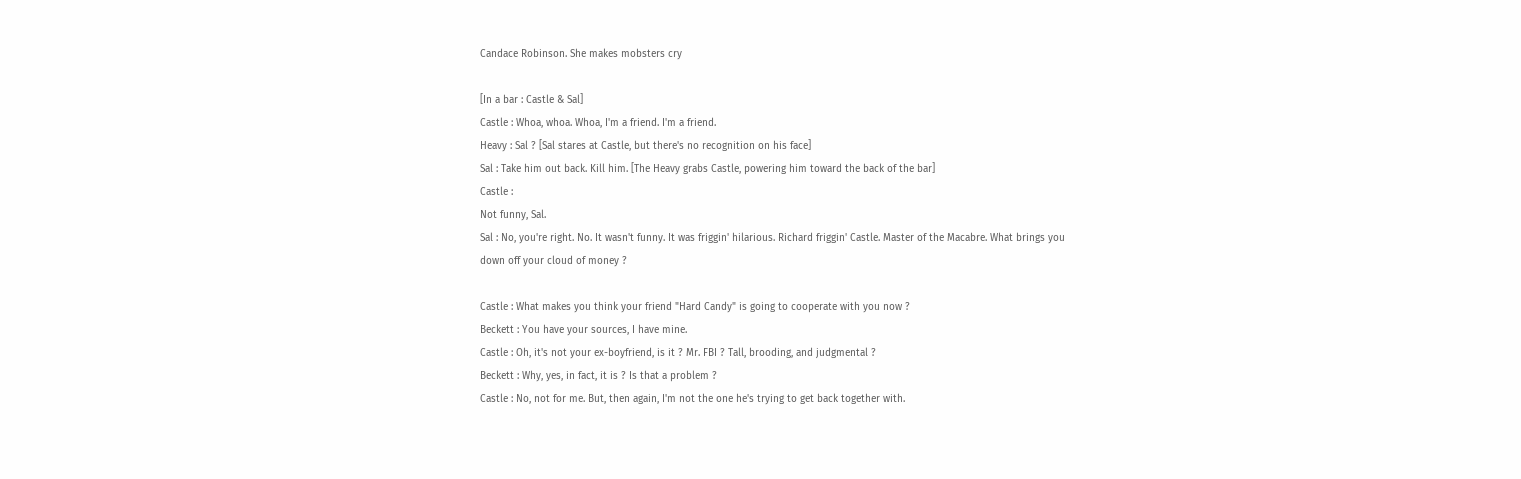Candace Robinson. She makes mobsters cry

[In a bar : Castle & Sal]
Castle : Whoa, whoa. Whoa, I'm a friend. I'm a friend.
Heavy : Sal ? [Sal stares at Castle, but there's no recognition on his face]
Sal : Take him out back. Kill him. [The Heavy grabs Castle, powering him toward the back of the bar]
Castle :
Not funny, Sal.
Sal : No, you're right. No. It wasn't funny. It was friggin' hilarious. Richard friggin' Castle. Master of the Macabre. What brings you down off your cloud of money ?

Castle : What makes you think your friend "Hard Candy" is going to cooperate with you now ?
Beckett : You have your sources, I have mine.
Castle : Oh, it's not your ex-boyfriend, is it ? Mr. FBI ? Tall, brooding, and judgmental ?
Beckett : Why, yes, in fact, it is ? Is that a problem ?
Castle : No, not for me. But, then again, I'm not the one he's trying to get back together with.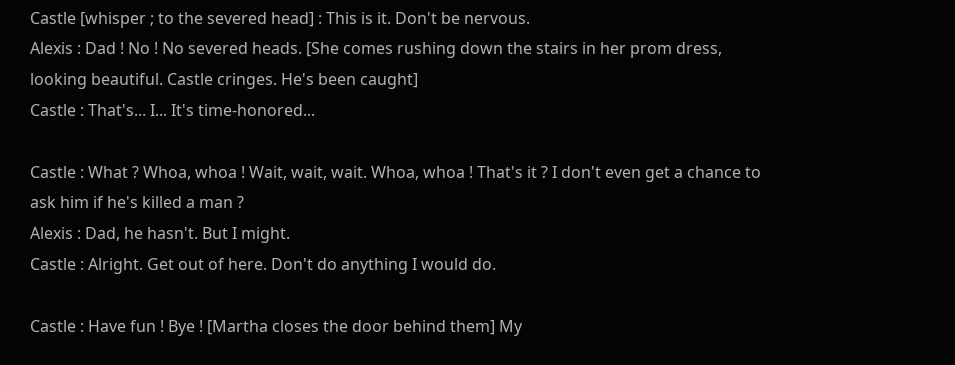Castle [whisper ; to the severed head] : This is it. Don't be nervous.
Alexis : Dad ! No ! No severed heads. [She comes rushing down the stairs in her prom dress, looking beautiful. Castle cringes. He's been caught]
Castle : That's... I... It's time-honored...

Castle : What ? Whoa, whoa ! Wait, wait, wait. Whoa, whoa ! That's it ? I don't even get a chance to ask him if he's killed a man ?
Alexis : Dad, he hasn't. But I might.
Castle : Alright. Get out of here. Don't do anything I would do.

Castle : Have fun ! Bye ! [Martha closes the door behind them] My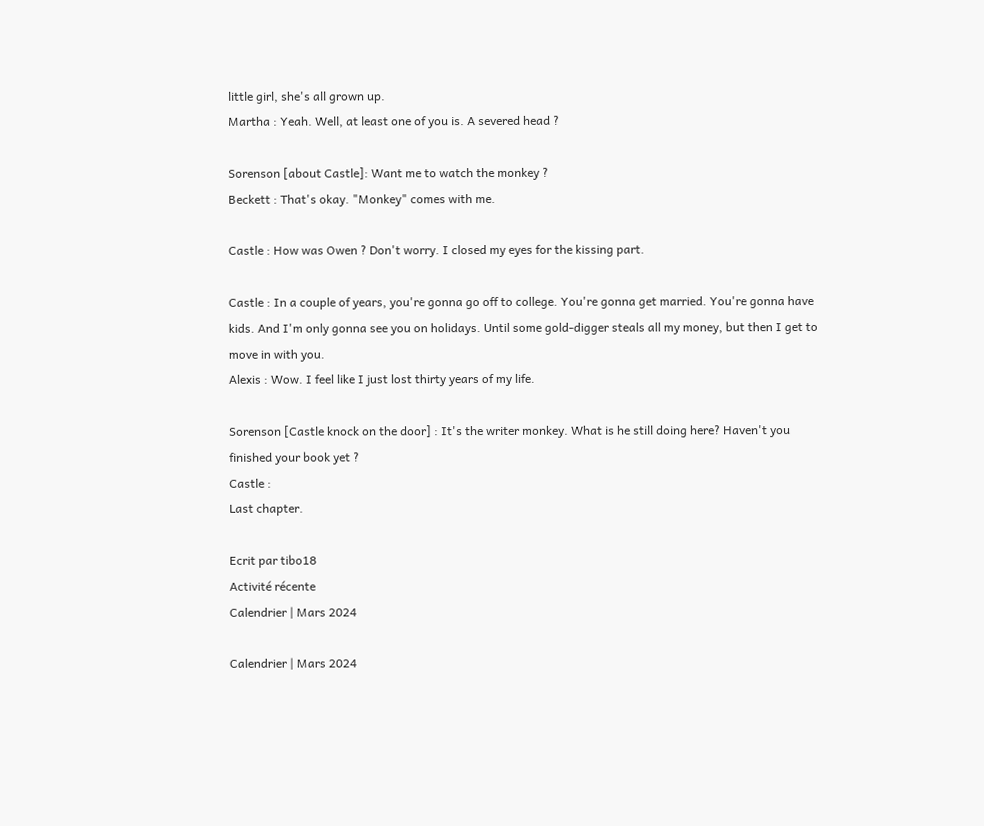little girl, she's all grown up.
Martha : Yeah. Well, at least one of you is. A severed head ?

Sorenson [about Castle]: Want me to watch the monkey ?
Beckett : That's okay. "Monkey" comes with me.

Castle : How was Owen ? Don't worry. I closed my eyes for the kissing part.

Castle : In a couple of years, you're gonna go off to college. You're gonna get married. You're gonna have kids. And I'm only gonna see you on holidays. Until some gold-digger steals all my money, but then I get to move in with you.
Alexis : Wow. I feel like I just lost thirty years of my life.

Sorenson [Castle knock on the door] : It's the writer monkey. What is he still doing here? Haven't you finished your book yet ?
Castle :
Last chapter.

Ecrit par tibo18
Activité récente
Calendrier | Mars 2024

Calendrier | Mars 2024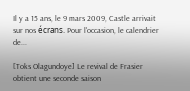Il y a 15 ans, le 9 mars 2009, Castle arrivait sur nos écrans. Pour l'occasion, le calendrier de...

[Toks Olagundoye] Le revival de Frasier obtient une seconde saison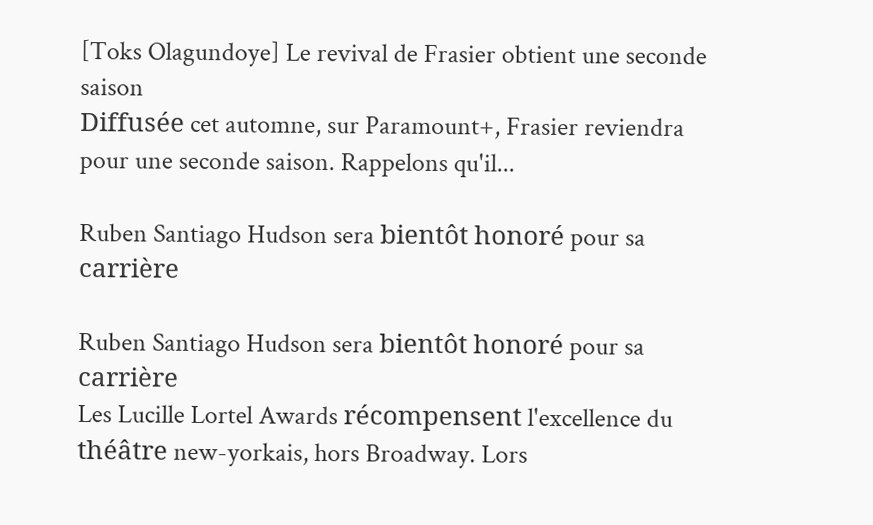[Toks Olagundoye] Le revival de Frasier obtient une seconde saison
Diffusée cet automne, sur Paramount+, Frasier reviendra pour une seconde saison. Rappelons qu'il...

Ruben Santiago Hudson sera bientôt honoré pour sa carrière

Ruben Santiago Hudson sera bientôt honoré pour sa carrière
Les Lucille Lortel Awards récompensent l'excellence du théâtre new-yorkais, hors Broadway. Lors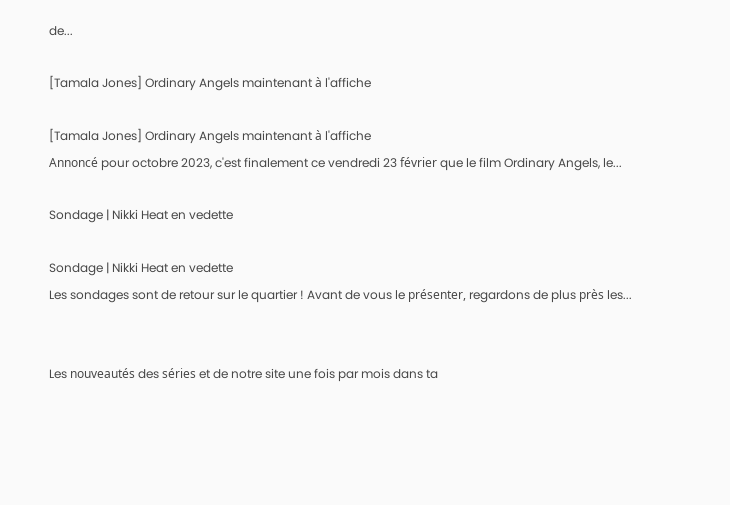de...

[Tamala Jones] Ordinary Angels maintenant à l'affiche

[Tamala Jones] Ordinary Angels maintenant à l'affiche
Annoncé pour octobre 2023, c'est finalement ce vendredi 23 février que le film Ordinary Angels, le...

Sondage | Nikki Heat en vedette

Sondage | Nikki Heat en vedette
Les sondages sont de retour sur le quartier ! Avant de vous le présenter, regardons de plus près les...


Les nouveautés des séries et de notre site une fois par mois dans ta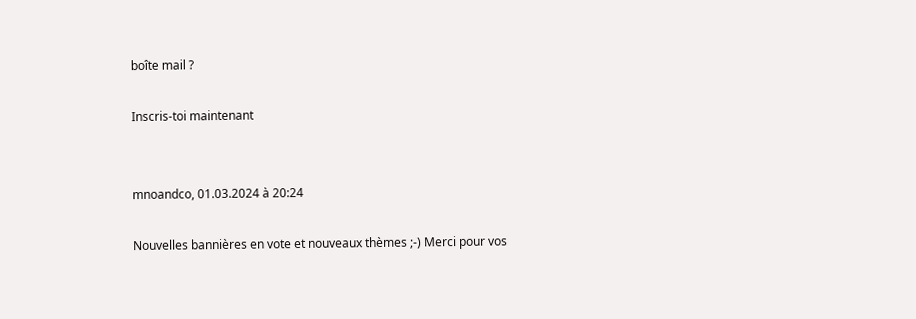boîte mail ?

Inscris-toi maintenant


mnoandco, 01.03.2024 à 20:24

Nouvelles bannières en vote et nouveaux thèmes ;-) Merci pour vos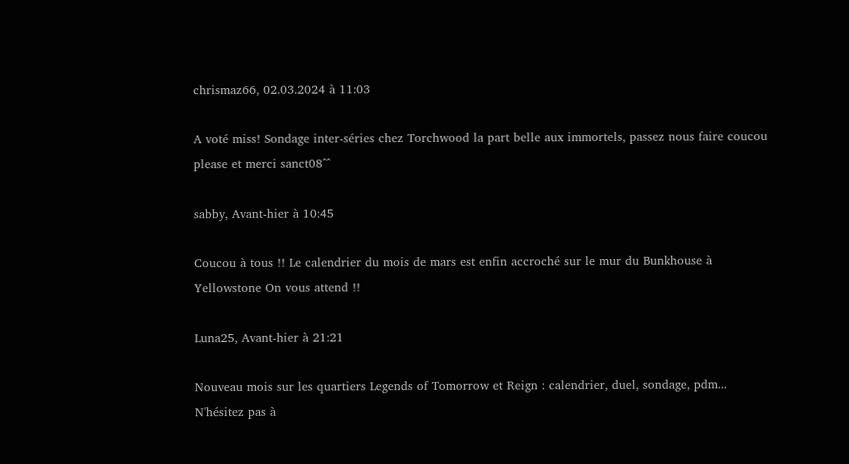chrismaz66, 02.03.2024 à 11:03

A voté miss! Sondage inter-séries chez Torchwood la part belle aux immortels, passez nous faire coucou please et merci sanct08^^

sabby, Avant-hier à 10:45

Coucou à tous !! Le calendrier du mois de mars est enfin accroché sur le mur du Bunkhouse à Yellowstone On vous attend !!

Luna25, Avant-hier à 21:21

Nouveau mois sur les quartiers Legends of Tomorrow et Reign : calendrier, duel, sondage, pdm... N'hésitez pas à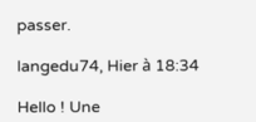passer.

langedu74, Hier à 18:34

Hello ! Une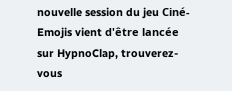nouvelle session du jeu Ciné-Emojis vient d'être lancée sur HypnoClap, trouverez-vous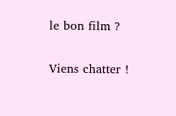le bon film ?

Viens chatter !